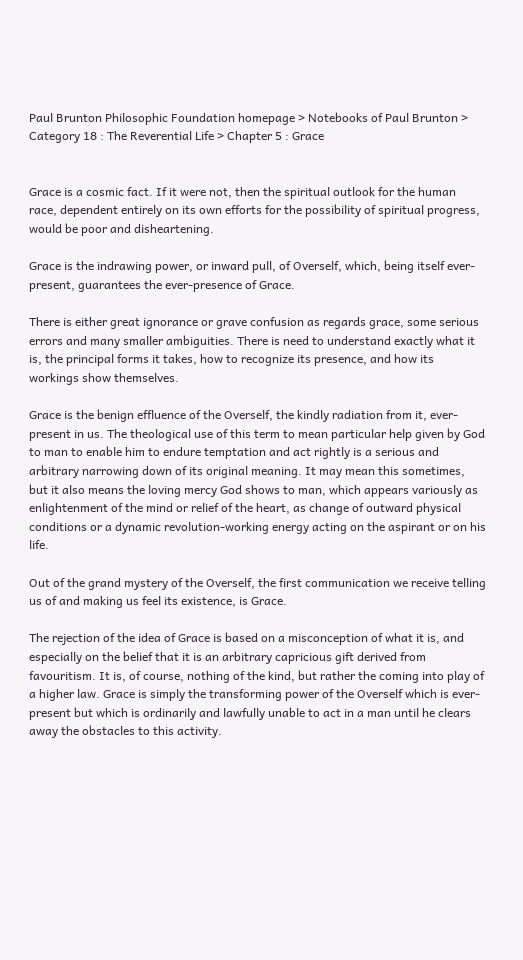Paul Brunton Philosophic Foundation homepage > Notebooks of Paul Brunton > Category 18 : The Reverential Life > Chapter 5 : Grace


Grace is a cosmic fact. If it were not, then the spiritual outlook for the human race, dependent entirely on its own efforts for the possibility of spiritual progress, would be poor and disheartening.

Grace is the indrawing power, or inward pull, of Overself, which, being itself ever-present, guarantees the ever-presence of Grace.

There is either great ignorance or grave confusion as regards grace, some serious errors and many smaller ambiguities. There is need to understand exactly what it is, the principal forms it takes, how to recognize its presence, and how its workings show themselves.

Grace is the benign effluence of the Overself, the kindly radiation from it, ever-present in us. The theological use of this term to mean particular help given by God to man to enable him to endure temptation and act rightly is a serious and arbitrary narrowing down of its original meaning. It may mean this sometimes, but it also means the loving mercy God shows to man, which appears variously as enlightenment of the mind or relief of the heart, as change of outward physical conditions or a dynamic revolution-working energy acting on the aspirant or on his life.

Out of the grand mystery of the Overself, the first communication we receive telling us of and making us feel its existence, is Grace.

The rejection of the idea of Grace is based on a misconception of what it is, and especially on the belief that it is an arbitrary capricious gift derived from favouritism. It is, of course, nothing of the kind, but rather the coming into play of a higher law. Grace is simply the transforming power of the Overself which is ever-present but which is ordinarily and lawfully unable to act in a man until he clears away the obstacles to this activity.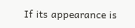If its appearance is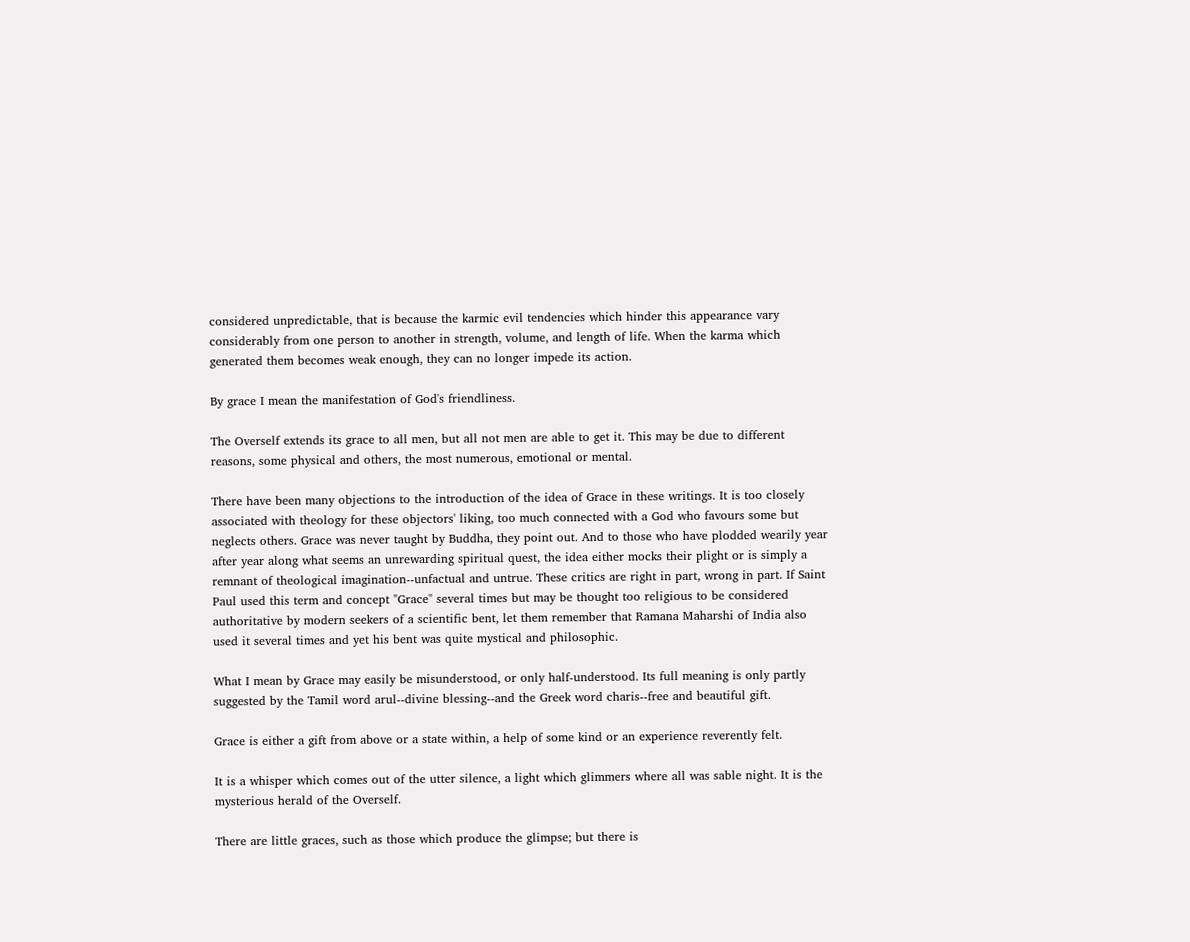considered unpredictable, that is because the karmic evil tendencies which hinder this appearance vary considerably from one person to another in strength, volume, and length of life. When the karma which generated them becomes weak enough, they can no longer impede its action.

By grace I mean the manifestation of God's friendliness.

The Overself extends its grace to all men, but all not men are able to get it. This may be due to different reasons, some physical and others, the most numerous, emotional or mental.

There have been many objections to the introduction of the idea of Grace in these writings. It is too closely associated with theology for these objectors' liking, too much connected with a God who favours some but neglects others. Grace was never taught by Buddha, they point out. And to those who have plodded wearily year after year along what seems an unrewarding spiritual quest, the idea either mocks their plight or is simply a remnant of theological imagination--unfactual and untrue. These critics are right in part, wrong in part. If Saint Paul used this term and concept "Grace" several times but may be thought too religious to be considered authoritative by modern seekers of a scientific bent, let them remember that Ramana Maharshi of India also used it several times and yet his bent was quite mystical and philosophic.

What I mean by Grace may easily be misunderstood, or only half-understood. Its full meaning is only partly suggested by the Tamil word arul--divine blessing--and the Greek word charis--free and beautiful gift.

Grace is either a gift from above or a state within, a help of some kind or an experience reverently felt.

It is a whisper which comes out of the utter silence, a light which glimmers where all was sable night. It is the mysterious herald of the Overself.

There are little graces, such as those which produce the glimpse; but there is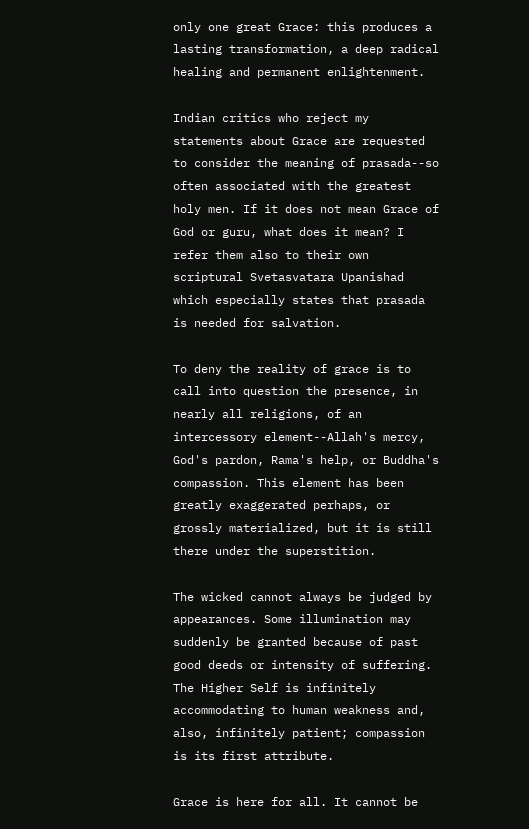only one great Grace: this produces a lasting transformation, a deep radical healing and permanent enlightenment.

Indian critics who reject my statements about Grace are requested to consider the meaning of prasada--so often associated with the greatest holy men. If it does not mean Grace of God or guru, what does it mean? I refer them also to their own scriptural Svetasvatara Upanishad which especially states that prasada is needed for salvation.

To deny the reality of grace is to call into question the presence, in nearly all religions, of an intercessory element--Allah's mercy, God's pardon, Rama's help, or Buddha's compassion. This element has been greatly exaggerated perhaps, or grossly materialized, but it is still there under the superstition.

The wicked cannot always be judged by appearances. Some illumination may suddenly be granted because of past good deeds or intensity of suffering. The Higher Self is infinitely accommodating to human weakness and, also, infinitely patient; compassion is its first attribute.

Grace is here for all. It cannot be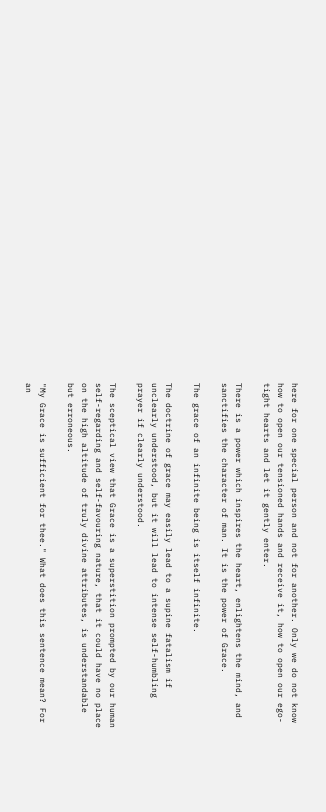here for one special person and not for another. Only we do not know how to open our tensioned hands and receive it, how to open our ego-tight hearts and let it gently enter.

There is a power which inspires the heart, enlightens the mind, and sanctifies the character of man. It is the power of Grace.

The grace of an infinite being is itself infinite.

The doctrine of grace may easily lead to a supine fatalism if unclearly understood, but it will lead to intense self-humbling prayer if clearly understood.

The sceptical view that Grace is a superstition prompted by our human self-regarding and self-favouring nature, that it could have no place on the high altitude of truly divine attributes, is understandable but erroneous.

"My Grace is sufficient for thee." What does this sentence mean? For an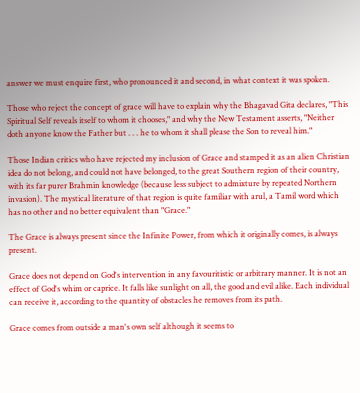answer we must enquire first, who pronounced it and second, in what context it was spoken.

Those who reject the concept of grace will have to explain why the Bhagavad Gita declares, "This Spiritual Self reveals itself to whom it chooses," and why the New Testament asserts, "Neither doth anyone know the Father but . . . he to whom it shall please the Son to reveal him."

Those Indian critics who have rejected my inclusion of Grace and stamped it as an alien Christian idea do not belong, and could not have belonged, to the great Southern region of their country, with its far purer Brahmin knowledge (because less subject to admixture by repeated Northern invasion). The mystical literature of that region is quite familiar with arul, a Tamil word which has no other and no better equivalent than "Grace."

The Grace is always present since the Infinite Power, from which it originally comes, is always present.

Grace does not depend on God's intervention in any favouritistic or arbitrary manner. It is not an effect of God's whim or caprice. It falls like sunlight on all, the good and evil alike. Each individual can receive it, according to the quantity of obstacles he removes from its path.

Grace comes from outside a man's own self although it seems to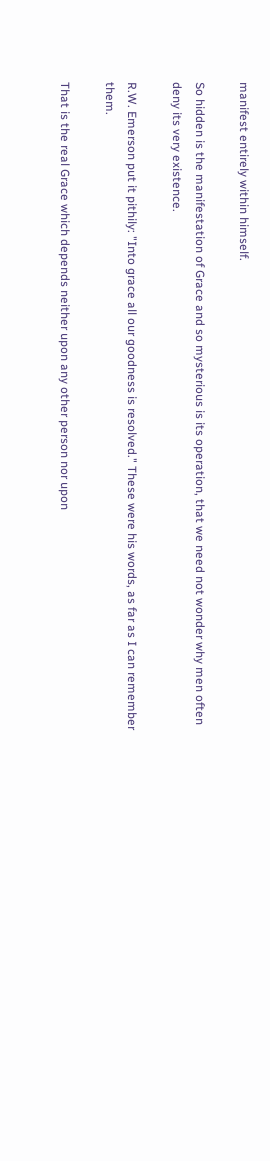manifest entirely within himself.

So hidden is the manifestation of Grace and so mysterious is its operation, that we need not wonder why men often deny its very existence.

R.W. Emerson put it pithily: "Into grace all our goodness is resolved." These were his words, as far as I can remember them.

That is the real Grace which depends neither upon any other person nor upon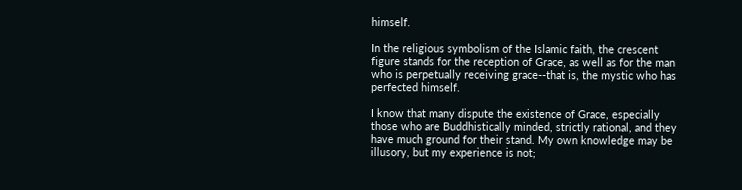himself.

In the religious symbolism of the Islamic faith, the crescent figure stands for the reception of Grace, as well as for the man who is perpetually receiving grace--that is, the mystic who has perfected himself.

I know that many dispute the existence of Grace, especially those who are Buddhistically minded, strictly rational, and they have much ground for their stand. My own knowledge may be illusory, but my experience is not;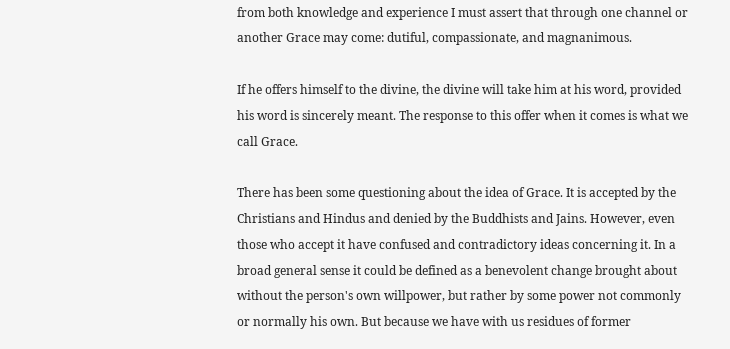from both knowledge and experience I must assert that through one channel or another Grace may come: dutiful, compassionate, and magnanimous.

If he offers himself to the divine, the divine will take him at his word, provided his word is sincerely meant. The response to this offer when it comes is what we call Grace.

There has been some questioning about the idea of Grace. It is accepted by the Christians and Hindus and denied by the Buddhists and Jains. However, even those who accept it have confused and contradictory ideas concerning it. In a broad general sense it could be defined as a benevolent change brought about without the person's own willpower, but rather by some power not commonly or normally his own. But because we have with us residues of former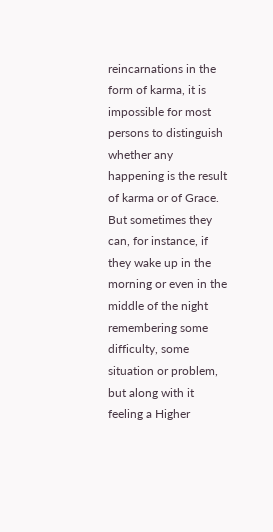reincarnations in the form of karma, it is impossible for most persons to distinguish whether any happening is the result of karma or of Grace. But sometimes they can, for instance, if they wake up in the morning or even in the middle of the night remembering some difficulty, some situation or problem, but along with it feeling a Higher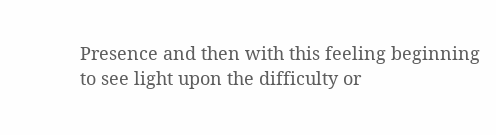Presence and then with this feeling beginning to see light upon the difficulty or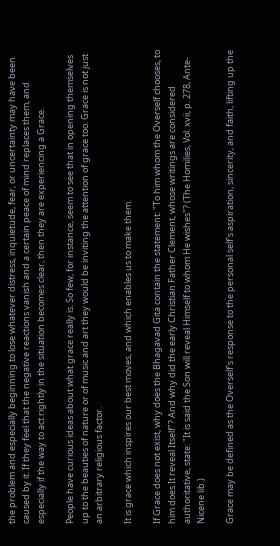the problem and especially beginning to lose whatever distress, inquietude, fear, or uncertainty may have been caused by it. If they feel that the negative reactions vanish and a certain peace of mind replaces them, and especially if the way to act rightly in the situation becomes clear, then they are experiencing a Grace.

People have curious ideas about what grace really is. So few, for instance, seem to see that in opening themselves up to the beauties of nature or of music and art they would be inviting the attention of grace too. Grace is not just an arbitrary religious factor.

It is grace which inspires our best moves, and which enables us to make them.

If Grace does not exist, why does the Bhagavad Gita contain the statement: "To him whom the Overself chooses, to him does It reveal Itself"? And why did the early Christian Father Clement, whose writings are considered authoritative, state: "It is said the Son will reveal Himself to whom He wishes"? (The Homilies, Vol. xvii, p. 278, Ante-Nicene lib.)

Grace may be defined as the Overself's response to the personal self's aspiration, sincerity, and faith, lifting up the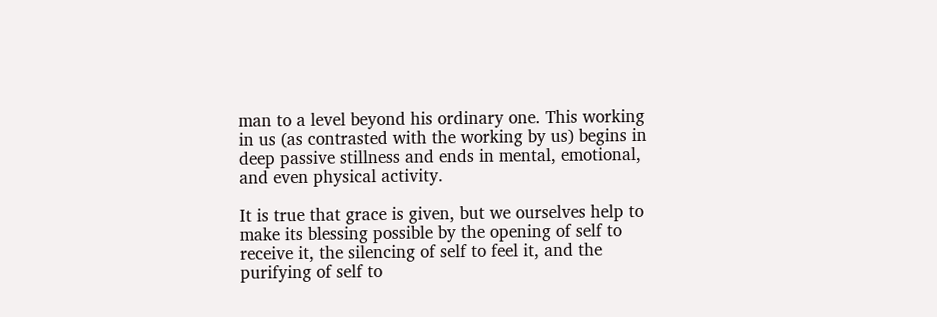man to a level beyond his ordinary one. This working in us (as contrasted with the working by us) begins in deep passive stillness and ends in mental, emotional, and even physical activity.

It is true that grace is given, but we ourselves help to make its blessing possible by the opening of self to receive it, the silencing of self to feel it, and the purifying of self to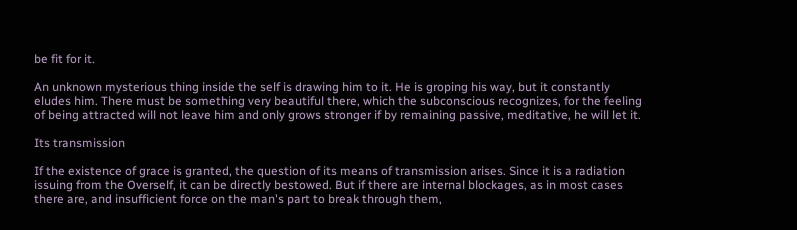be fit for it.

An unknown mysterious thing inside the self is drawing him to it. He is groping his way, but it constantly eludes him. There must be something very beautiful there, which the subconscious recognizes, for the feeling of being attracted will not leave him and only grows stronger if by remaining passive, meditative, he will let it.

Its transmission

If the existence of grace is granted, the question of its means of transmission arises. Since it is a radiation issuing from the Overself, it can be directly bestowed. But if there are internal blockages, as in most cases there are, and insufficient force on the man's part to break through them,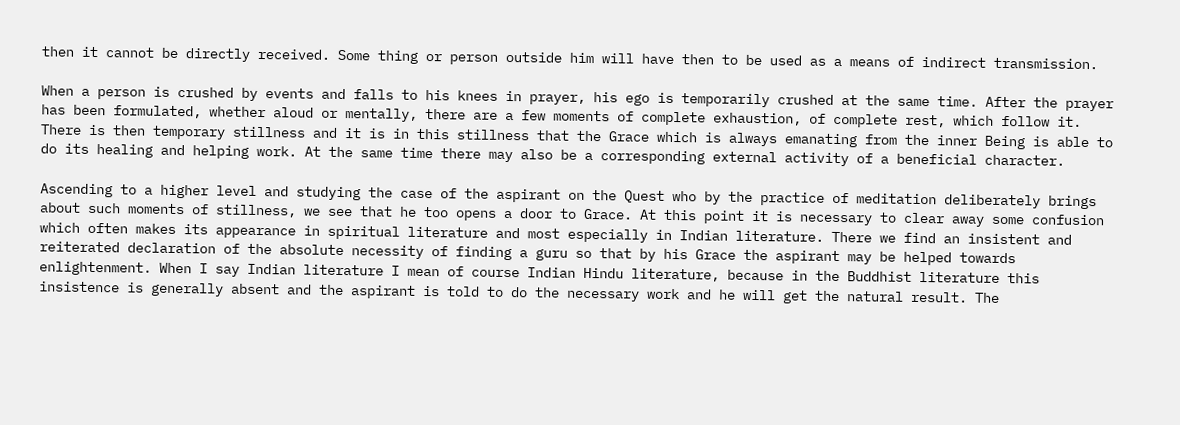then it cannot be directly received. Some thing or person outside him will have then to be used as a means of indirect transmission.

When a person is crushed by events and falls to his knees in prayer, his ego is temporarily crushed at the same time. After the prayer has been formulated, whether aloud or mentally, there are a few moments of complete exhaustion, of complete rest, which follow it. There is then temporary stillness and it is in this stillness that the Grace which is always emanating from the inner Being is able to do its healing and helping work. At the same time there may also be a corresponding external activity of a beneficial character.

Ascending to a higher level and studying the case of the aspirant on the Quest who by the practice of meditation deliberately brings about such moments of stillness, we see that he too opens a door to Grace. At this point it is necessary to clear away some confusion which often makes its appearance in spiritual literature and most especially in Indian literature. There we find an insistent and reiterated declaration of the absolute necessity of finding a guru so that by his Grace the aspirant may be helped towards enlightenment. When I say Indian literature I mean of course Indian Hindu literature, because in the Buddhist literature this insistence is generally absent and the aspirant is told to do the necessary work and he will get the natural result. The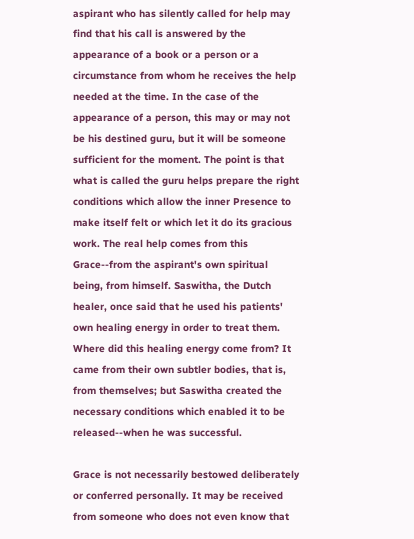aspirant who has silently called for help may find that his call is answered by the appearance of a book or a person or a circumstance from whom he receives the help needed at the time. In the case of the appearance of a person, this may or may not be his destined guru, but it will be someone sufficient for the moment. The point is that what is called the guru helps prepare the right conditions which allow the inner Presence to make itself felt or which let it do its gracious work. The real help comes from this Grace--from the aspirant's own spiritual being, from himself. Saswitha, the Dutch healer, once said that he used his patients' own healing energy in order to treat them. Where did this healing energy come from? It came from their own subtler bodies, that is, from themselves; but Saswitha created the necessary conditions which enabled it to be released--when he was successful.

Grace is not necessarily bestowed deliberately or conferred personally. It may be received from someone who does not even know that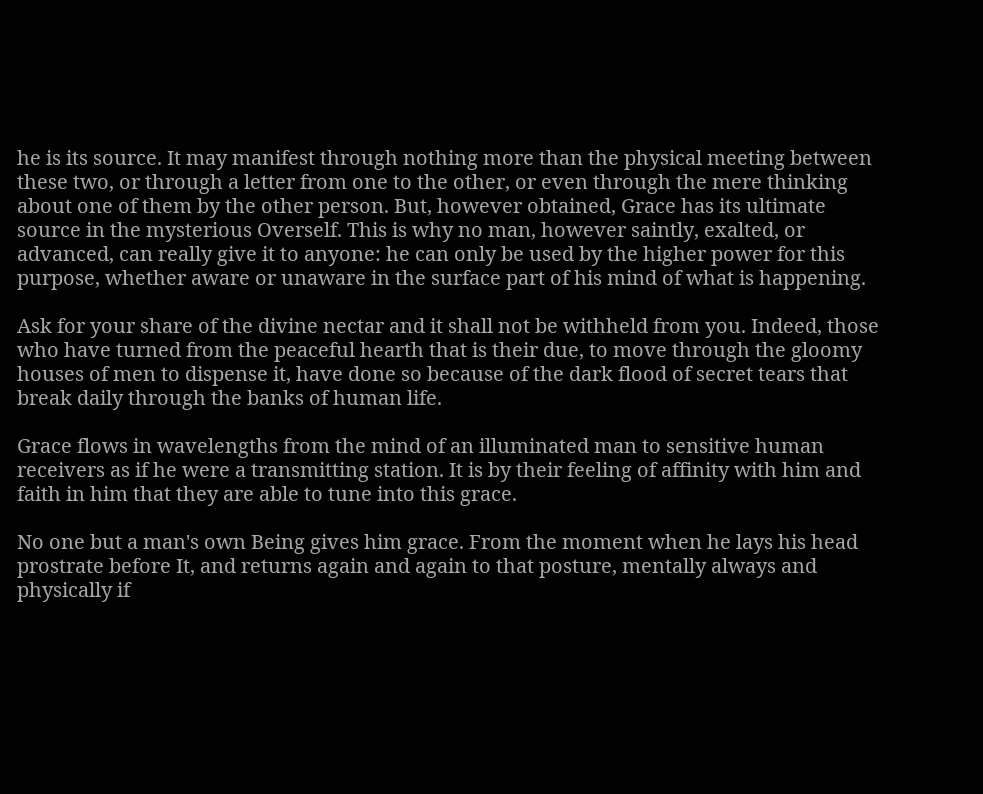he is its source. It may manifest through nothing more than the physical meeting between these two, or through a letter from one to the other, or even through the mere thinking about one of them by the other person. But, however obtained, Grace has its ultimate source in the mysterious Overself. This is why no man, however saintly, exalted, or advanced, can really give it to anyone: he can only be used by the higher power for this purpose, whether aware or unaware in the surface part of his mind of what is happening.

Ask for your share of the divine nectar and it shall not be withheld from you. Indeed, those who have turned from the peaceful hearth that is their due, to move through the gloomy houses of men to dispense it, have done so because of the dark flood of secret tears that break daily through the banks of human life.

Grace flows in wavelengths from the mind of an illuminated man to sensitive human receivers as if he were a transmitting station. It is by their feeling of affinity with him and faith in him that they are able to tune into this grace.

No one but a man's own Being gives him grace. From the moment when he lays his head prostrate before It, and returns again and again to that posture, mentally always and physically if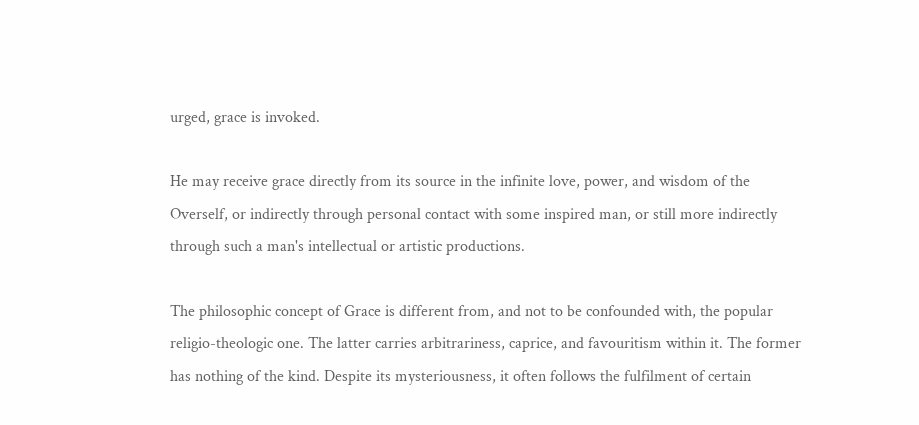urged, grace is invoked.

He may receive grace directly from its source in the infinite love, power, and wisdom of the Overself, or indirectly through personal contact with some inspired man, or still more indirectly through such a man's intellectual or artistic productions.

The philosophic concept of Grace is different from, and not to be confounded with, the popular religio-theologic one. The latter carries arbitrariness, caprice, and favouritism within it. The former has nothing of the kind. Despite its mysteriousness, it often follows the fulfilment of certain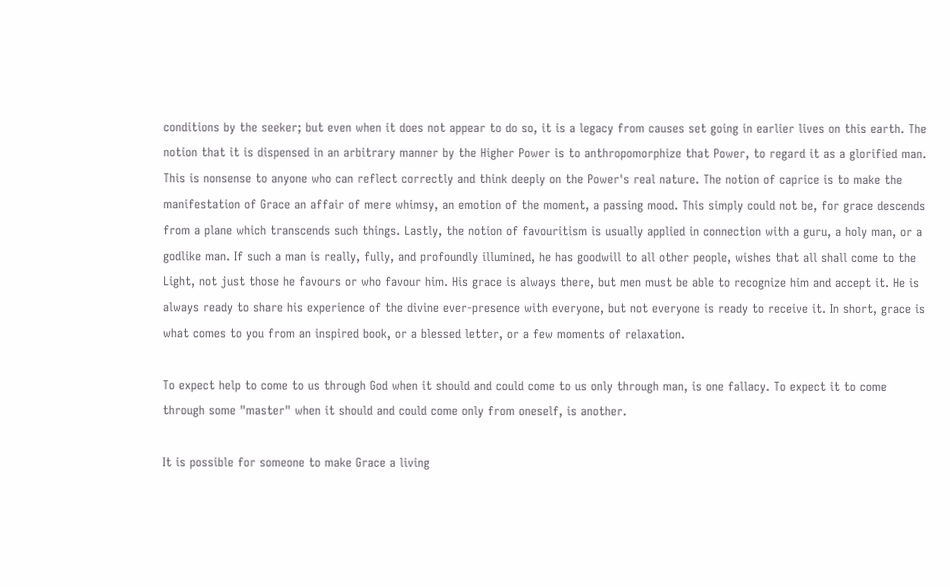conditions by the seeker; but even when it does not appear to do so, it is a legacy from causes set going in earlier lives on this earth. The notion that it is dispensed in an arbitrary manner by the Higher Power is to anthropomorphize that Power, to regard it as a glorified man. This is nonsense to anyone who can reflect correctly and think deeply on the Power's real nature. The notion of caprice is to make the manifestation of Grace an affair of mere whimsy, an emotion of the moment, a passing mood. This simply could not be, for grace descends from a plane which transcends such things. Lastly, the notion of favouritism is usually applied in connection with a guru, a holy man, or a godlike man. If such a man is really, fully, and profoundly illumined, he has goodwill to all other people, wishes that all shall come to the Light, not just those he favours or who favour him. His grace is always there, but men must be able to recognize him and accept it. He is always ready to share his experience of the divine ever-presence with everyone, but not everyone is ready to receive it. In short, grace is what comes to you from an inspired book, or a blessed letter, or a few moments of relaxation.

To expect help to come to us through God when it should and could come to us only through man, is one fallacy. To expect it to come through some "master" when it should and could come only from oneself, is another.

It is possible for someone to make Grace a living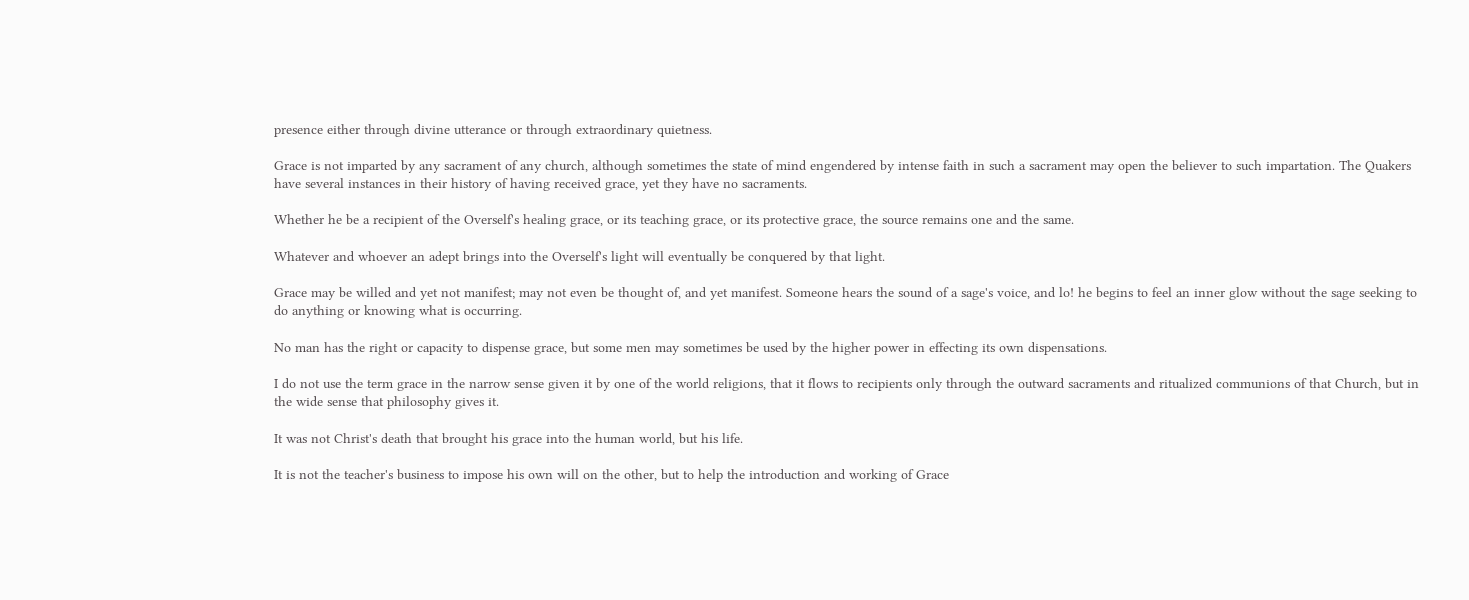presence either through divine utterance or through extraordinary quietness.

Grace is not imparted by any sacrament of any church, although sometimes the state of mind engendered by intense faith in such a sacrament may open the believer to such impartation. The Quakers have several instances in their history of having received grace, yet they have no sacraments.

Whether he be a recipient of the Overself's healing grace, or its teaching grace, or its protective grace, the source remains one and the same.

Whatever and whoever an adept brings into the Overself's light will eventually be conquered by that light.

Grace may be willed and yet not manifest; may not even be thought of, and yet manifest. Someone hears the sound of a sage's voice, and lo! he begins to feel an inner glow without the sage seeking to do anything or knowing what is occurring.

No man has the right or capacity to dispense grace, but some men may sometimes be used by the higher power in effecting its own dispensations.

I do not use the term grace in the narrow sense given it by one of the world religions, that it flows to recipients only through the outward sacraments and ritualized communions of that Church, but in the wide sense that philosophy gives it.

It was not Christ's death that brought his grace into the human world, but his life.

It is not the teacher's business to impose his own will on the other, but to help the introduction and working of Grace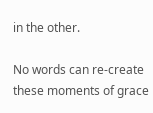in the other.

No words can re-create these moments of grace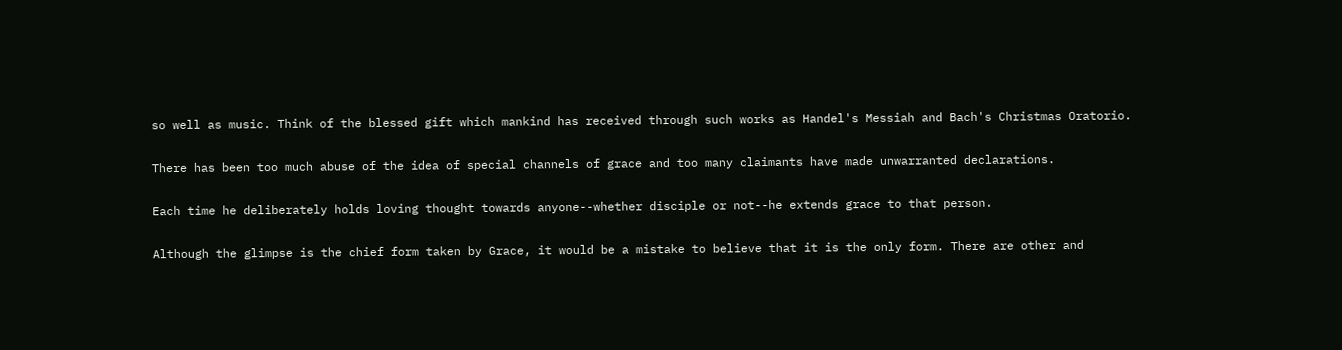so well as music. Think of the blessed gift which mankind has received through such works as Handel's Messiah and Bach's Christmas Oratorio.

There has been too much abuse of the idea of special channels of grace and too many claimants have made unwarranted declarations.

Each time he deliberately holds loving thought towards anyone--whether disciple or not--he extends grace to that person.

Although the glimpse is the chief form taken by Grace, it would be a mistake to believe that it is the only form. There are other and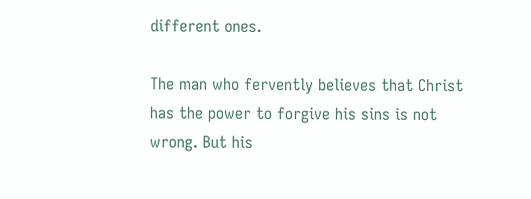different ones.

The man who fervently believes that Christ has the power to forgive his sins is not wrong. But his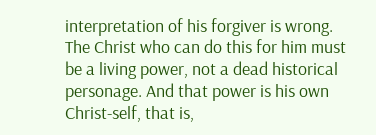interpretation of his forgiver is wrong. The Christ who can do this for him must be a living power, not a dead historical personage. And that power is his own Christ-self, that is,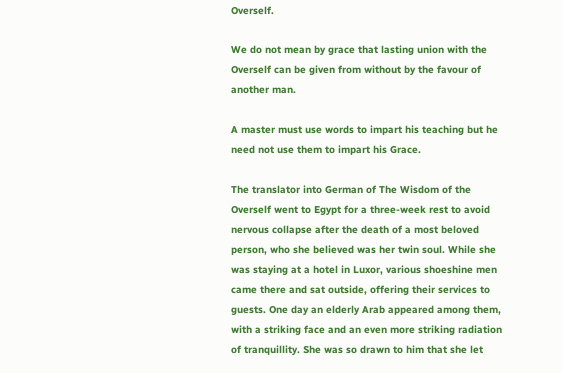Overself.

We do not mean by grace that lasting union with the Overself can be given from without by the favour of another man.

A master must use words to impart his teaching but he need not use them to impart his Grace.

The translator into German of The Wisdom of the Overself went to Egypt for a three-week rest to avoid nervous collapse after the death of a most beloved person, who she believed was her twin soul. While she was staying at a hotel in Luxor, various shoeshine men came there and sat outside, offering their services to guests. One day an elderly Arab appeared among them, with a striking face and an even more striking radiation of tranquillity. She was so drawn to him that she let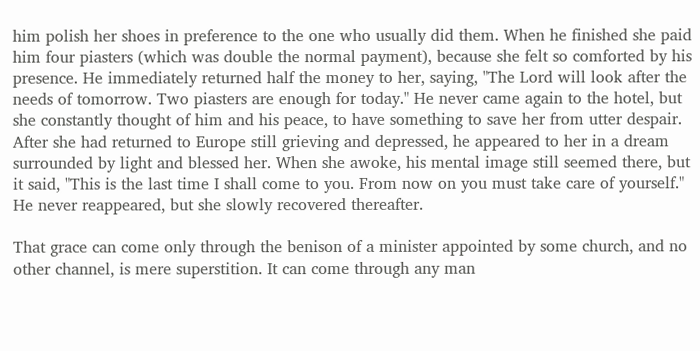him polish her shoes in preference to the one who usually did them. When he finished she paid him four piasters (which was double the normal payment), because she felt so comforted by his presence. He immediately returned half the money to her, saying, "The Lord will look after the needs of tomorrow. Two piasters are enough for today." He never came again to the hotel, but she constantly thought of him and his peace, to have something to save her from utter despair. After she had returned to Europe still grieving and depressed, he appeared to her in a dream surrounded by light and blessed her. When she awoke, his mental image still seemed there, but it said, "This is the last time I shall come to you. From now on you must take care of yourself." He never reappeared, but she slowly recovered thereafter.

That grace can come only through the benison of a minister appointed by some church, and no other channel, is mere superstition. It can come through any man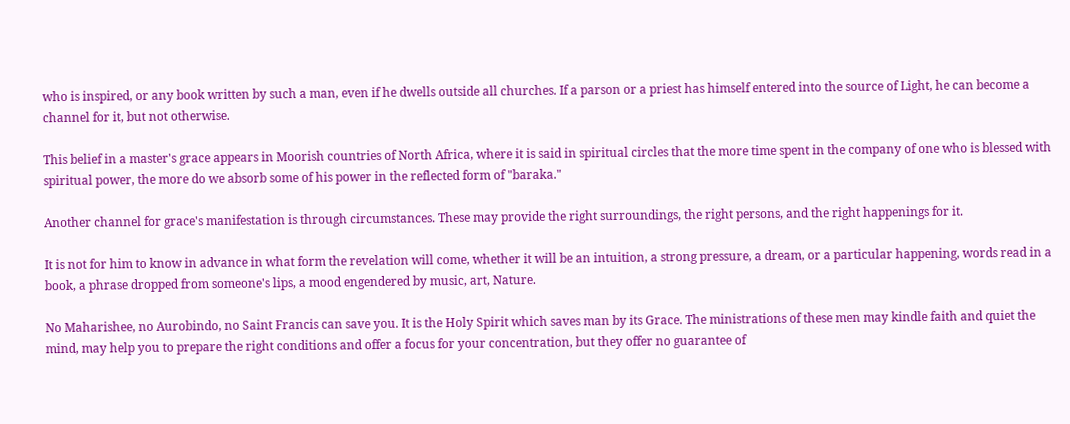who is inspired, or any book written by such a man, even if he dwells outside all churches. If a parson or a priest has himself entered into the source of Light, he can become a channel for it, but not otherwise.

This belief in a master's grace appears in Moorish countries of North Africa, where it is said in spiritual circles that the more time spent in the company of one who is blessed with spiritual power, the more do we absorb some of his power in the reflected form of "baraka."

Another channel for grace's manifestation is through circumstances. These may provide the right surroundings, the right persons, and the right happenings for it.

It is not for him to know in advance in what form the revelation will come, whether it will be an intuition, a strong pressure, a dream, or a particular happening, words read in a book, a phrase dropped from someone's lips, a mood engendered by music, art, Nature.

No Maharishee, no Aurobindo, no Saint Francis can save you. It is the Holy Spirit which saves man by its Grace. The ministrations of these men may kindle faith and quiet the mind, may help you to prepare the right conditions and offer a focus for your concentration, but they offer no guarantee of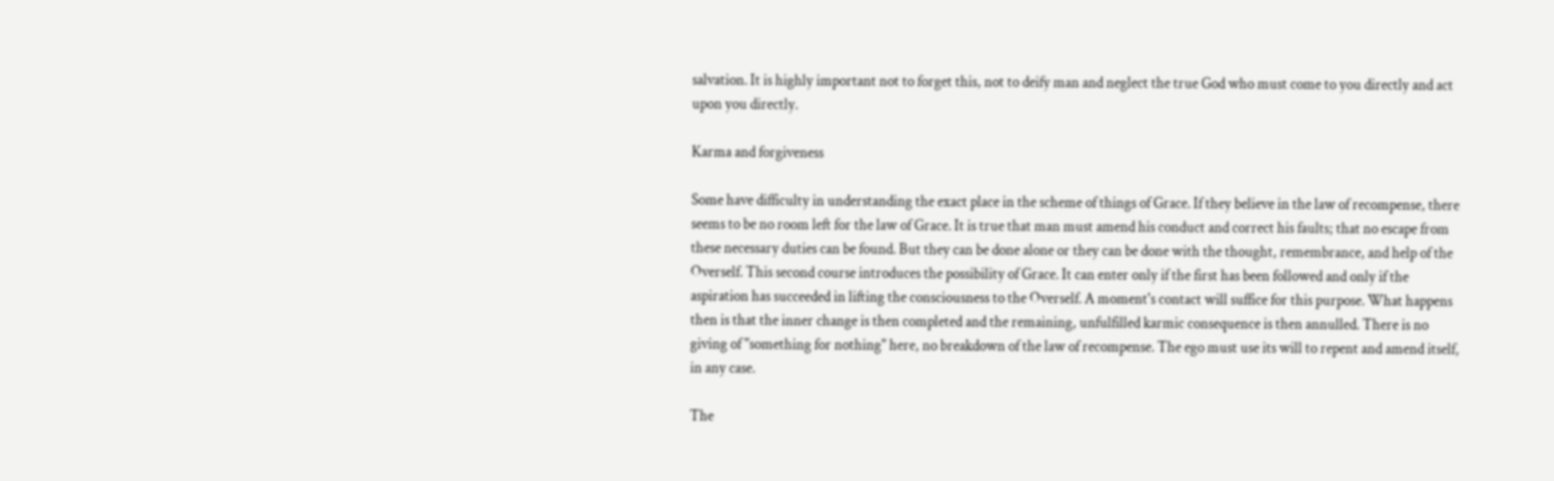salvation. It is highly important not to forget this, not to deify man and neglect the true God who must come to you directly and act upon you directly.

Karma and forgiveness

Some have difficulty in understanding the exact place in the scheme of things of Grace. If they believe in the law of recompense, there seems to be no room left for the law of Grace. It is true that man must amend his conduct and correct his faults; that no escape from these necessary duties can be found. But they can be done alone or they can be done with the thought, remembrance, and help of the Overself. This second course introduces the possibility of Grace. It can enter only if the first has been followed and only if the aspiration has succeeded in lifting the consciousness to the Overself. A moment's contact will suffice for this purpose. What happens then is that the inner change is then completed and the remaining, unfulfilled karmic consequence is then annulled. There is no giving of "something for nothing" here, no breakdown of the law of recompense. The ego must use its will to repent and amend itself, in any case.

The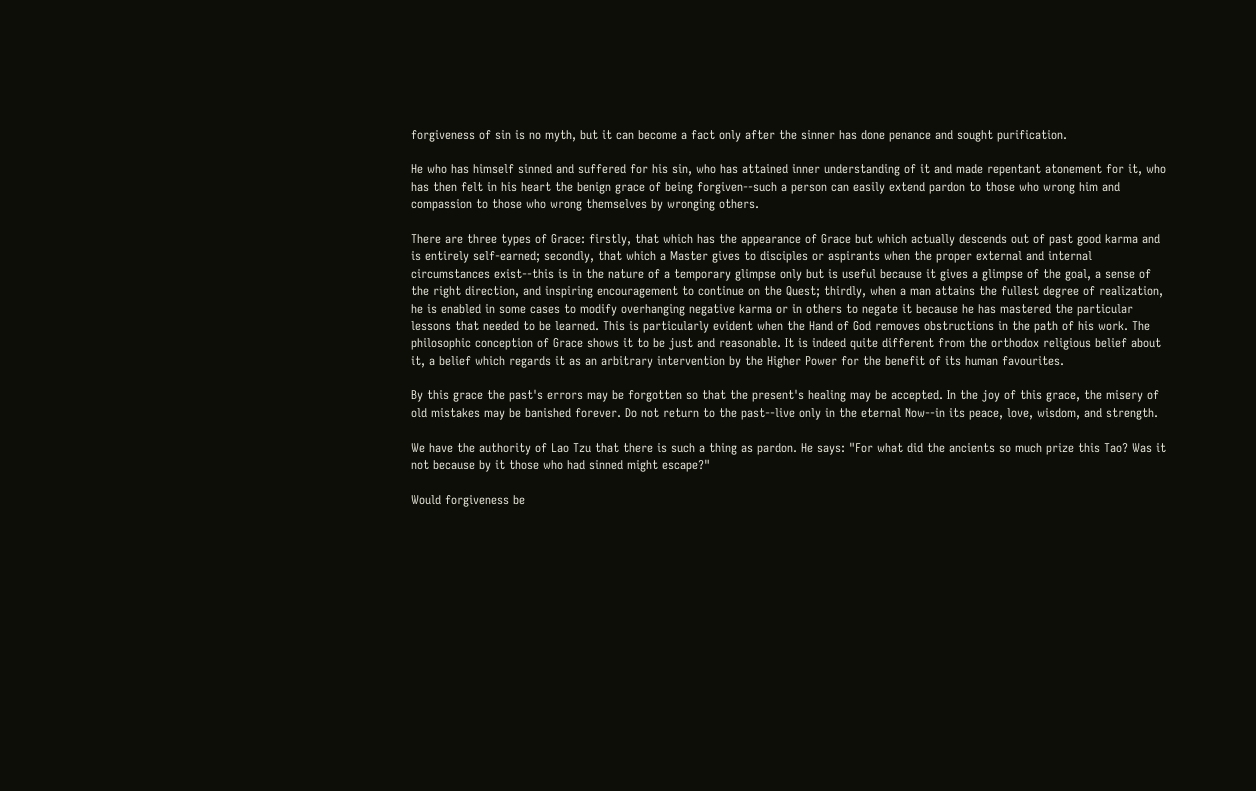forgiveness of sin is no myth, but it can become a fact only after the sinner has done penance and sought purification.

He who has himself sinned and suffered for his sin, who has attained inner understanding of it and made repentant atonement for it, who has then felt in his heart the benign grace of being forgiven--such a person can easily extend pardon to those who wrong him and compassion to those who wrong themselves by wronging others.

There are three types of Grace: firstly, that which has the appearance of Grace but which actually descends out of past good karma and is entirely self-earned; secondly, that which a Master gives to disciples or aspirants when the proper external and internal circumstances exist--this is in the nature of a temporary glimpse only but is useful because it gives a glimpse of the goal, a sense of the right direction, and inspiring encouragement to continue on the Quest; thirdly, when a man attains the fullest degree of realization, he is enabled in some cases to modify overhanging negative karma or in others to negate it because he has mastered the particular lessons that needed to be learned. This is particularly evident when the Hand of God removes obstructions in the path of his work. The philosophic conception of Grace shows it to be just and reasonable. It is indeed quite different from the orthodox religious belief about it, a belief which regards it as an arbitrary intervention by the Higher Power for the benefit of its human favourites.

By this grace the past's errors may be forgotten so that the present's healing may be accepted. In the joy of this grace, the misery of old mistakes may be banished forever. Do not return to the past--live only in the eternal Now--in its peace, love, wisdom, and strength.

We have the authority of Lao Tzu that there is such a thing as pardon. He says: "For what did the ancients so much prize this Tao? Was it not because by it those who had sinned might escape?"

Would forgiveness be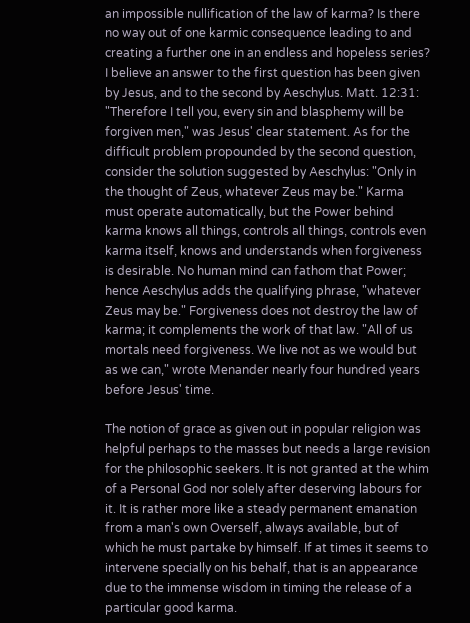an impossible nullification of the law of karma? Is there no way out of one karmic consequence leading to and creating a further one in an endless and hopeless series? I believe an answer to the first question has been given by Jesus, and to the second by Aeschylus. Matt. 12:31: "Therefore I tell you, every sin and blasphemy will be forgiven men," was Jesus' clear statement. As for the difficult problem propounded by the second question, consider the solution suggested by Aeschylus: "Only in the thought of Zeus, whatever Zeus may be." Karma must operate automatically, but the Power behind karma knows all things, controls all things, controls even karma itself, knows and understands when forgiveness is desirable. No human mind can fathom that Power; hence Aeschylus adds the qualifying phrase, "whatever Zeus may be." Forgiveness does not destroy the law of karma; it complements the work of that law. "All of us mortals need forgiveness. We live not as we would but as we can," wrote Menander nearly four hundred years before Jesus' time.

The notion of grace as given out in popular religion was helpful perhaps to the masses but needs a large revision for the philosophic seekers. It is not granted at the whim of a Personal God nor solely after deserving labours for it. It is rather more like a steady permanent emanation from a man's own Overself, always available, but of which he must partake by himself. If at times it seems to intervene specially on his behalf, that is an appearance due to the immense wisdom in timing the release of a particular good karma.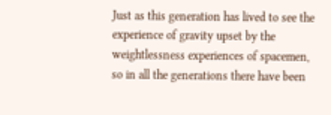Just as this generation has lived to see the experience of gravity upset by the weightlessness experiences of spacemen, so in all the generations there have been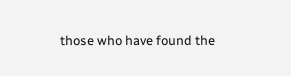those who have found the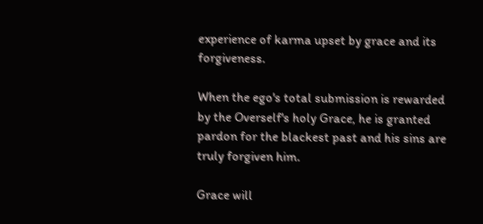experience of karma upset by grace and its forgiveness.

When the ego's total submission is rewarded by the Overself's holy Grace, he is granted pardon for the blackest past and his sins are truly forgiven him.

Grace will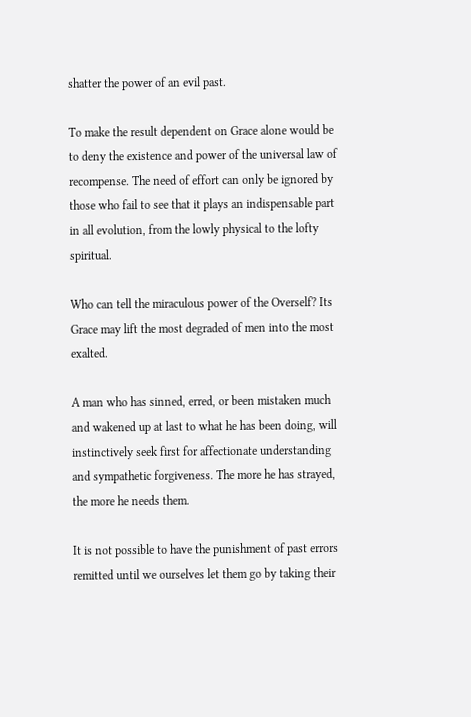shatter the power of an evil past.

To make the result dependent on Grace alone would be to deny the existence and power of the universal law of recompense. The need of effort can only be ignored by those who fail to see that it plays an indispensable part in all evolution, from the lowly physical to the lofty spiritual.

Who can tell the miraculous power of the Overself? Its Grace may lift the most degraded of men into the most exalted.

A man who has sinned, erred, or been mistaken much and wakened up at last to what he has been doing, will instinctively seek first for affectionate understanding and sympathetic forgiveness. The more he has strayed, the more he needs them.

It is not possible to have the punishment of past errors remitted until we ourselves let them go by taking their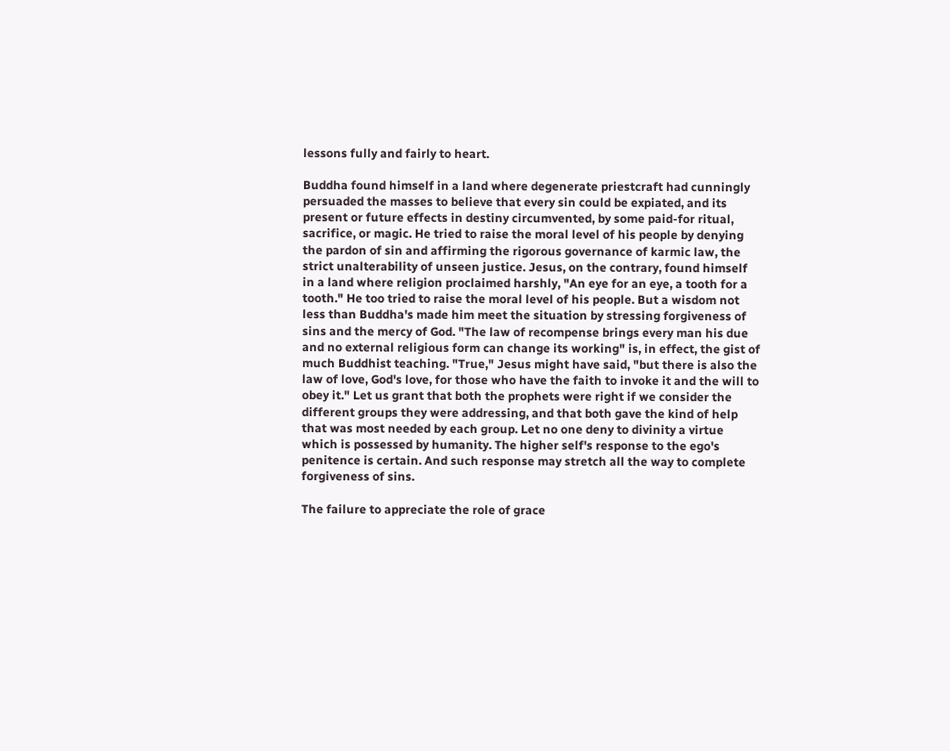lessons fully and fairly to heart.

Buddha found himself in a land where degenerate priestcraft had cunningly persuaded the masses to believe that every sin could be expiated, and its present or future effects in destiny circumvented, by some paid-for ritual, sacrifice, or magic. He tried to raise the moral level of his people by denying the pardon of sin and affirming the rigorous governance of karmic law, the strict unalterability of unseen justice. Jesus, on the contrary, found himself in a land where religion proclaimed harshly, "An eye for an eye, a tooth for a tooth." He too tried to raise the moral level of his people. But a wisdom not less than Buddha's made him meet the situation by stressing forgiveness of sins and the mercy of God. "The law of recompense brings every man his due and no external religious form can change its working" is, in effect, the gist of much Buddhist teaching. "True," Jesus might have said, "but there is also the law of love, God's love, for those who have the faith to invoke it and the will to obey it." Let us grant that both the prophets were right if we consider the different groups they were addressing, and that both gave the kind of help that was most needed by each group. Let no one deny to divinity a virtue which is possessed by humanity. The higher self's response to the ego's penitence is certain. And such response may stretch all the way to complete forgiveness of sins.

The failure to appreciate the role of grace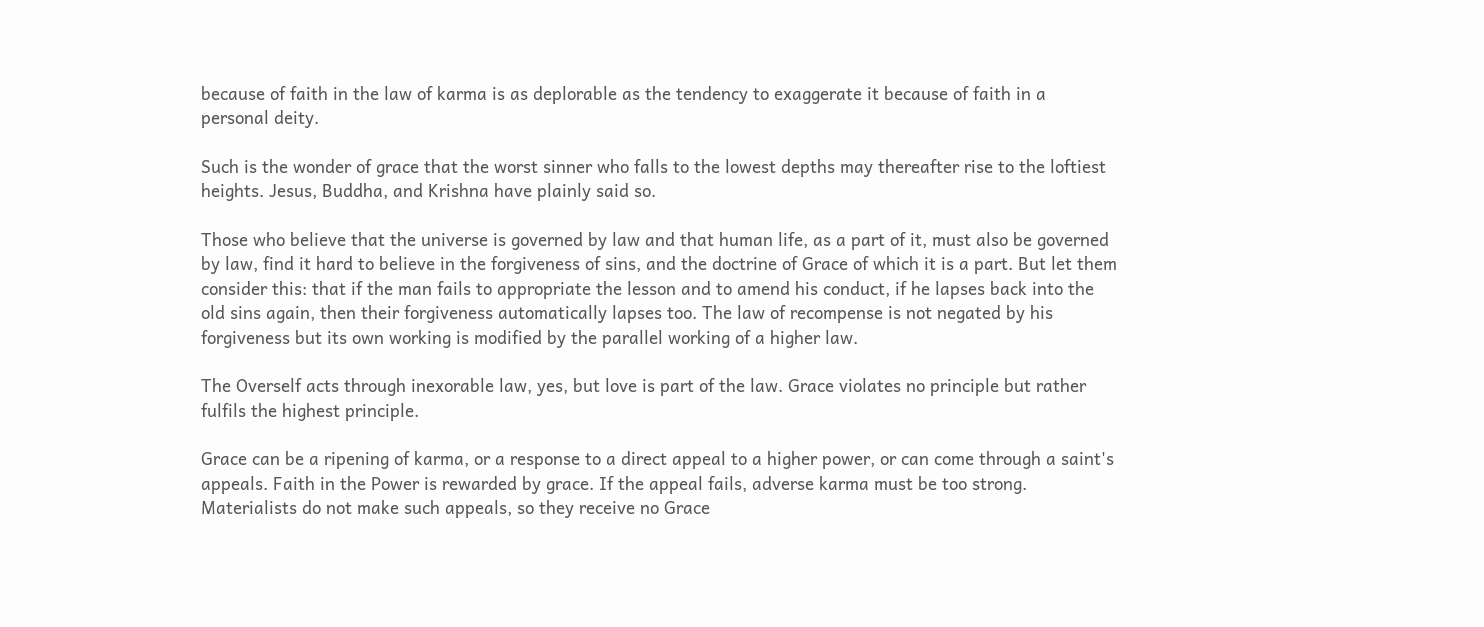because of faith in the law of karma is as deplorable as the tendency to exaggerate it because of faith in a personal deity.

Such is the wonder of grace that the worst sinner who falls to the lowest depths may thereafter rise to the loftiest heights. Jesus, Buddha, and Krishna have plainly said so.

Those who believe that the universe is governed by law and that human life, as a part of it, must also be governed by law, find it hard to believe in the forgiveness of sins, and the doctrine of Grace of which it is a part. But let them consider this: that if the man fails to appropriate the lesson and to amend his conduct, if he lapses back into the old sins again, then their forgiveness automatically lapses too. The law of recompense is not negated by his forgiveness but its own working is modified by the parallel working of a higher law.

The Overself acts through inexorable law, yes, but love is part of the law. Grace violates no principle but rather fulfils the highest principle.

Grace can be a ripening of karma, or a response to a direct appeal to a higher power, or can come through a saint's appeals. Faith in the Power is rewarded by grace. If the appeal fails, adverse karma must be too strong. Materialists do not make such appeals, so they receive no Grace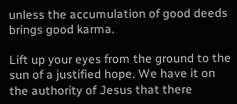unless the accumulation of good deeds brings good karma.

Lift up your eyes from the ground to the sun of a justified hope. We have it on the authority of Jesus that there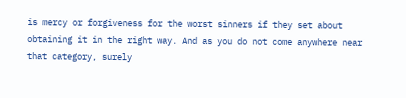is mercy or forgiveness for the worst sinners if they set about obtaining it in the right way. And as you do not come anywhere near that category, surely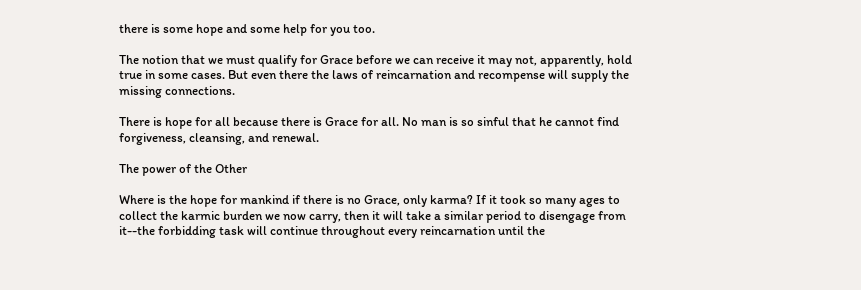there is some hope and some help for you too.

The notion that we must qualify for Grace before we can receive it may not, apparently, hold true in some cases. But even there the laws of reincarnation and recompense will supply the missing connections.

There is hope for all because there is Grace for all. No man is so sinful that he cannot find forgiveness, cleansing, and renewal.

The power of the Other

Where is the hope for mankind if there is no Grace, only karma? If it took so many ages to collect the karmic burden we now carry, then it will take a similar period to disengage from it--the forbidding task will continue throughout every reincarnation until the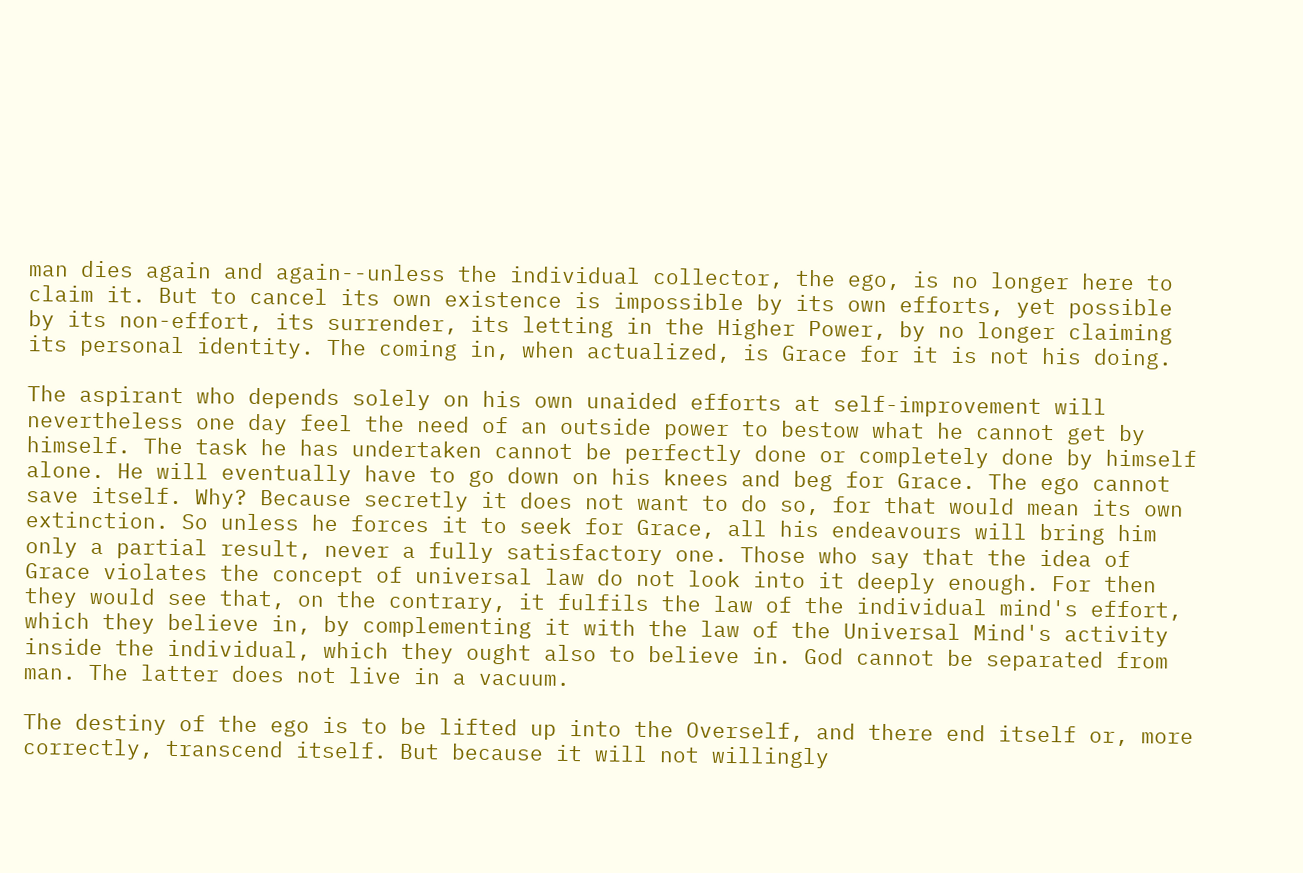man dies again and again--unless the individual collector, the ego, is no longer here to claim it. But to cancel its own existence is impossible by its own efforts, yet possible by its non-effort, its surrender, its letting in the Higher Power, by no longer claiming its personal identity. The coming in, when actualized, is Grace for it is not his doing.

The aspirant who depends solely on his own unaided efforts at self-improvement will nevertheless one day feel the need of an outside power to bestow what he cannot get by himself. The task he has undertaken cannot be perfectly done or completely done by himself alone. He will eventually have to go down on his knees and beg for Grace. The ego cannot save itself. Why? Because secretly it does not want to do so, for that would mean its own extinction. So unless he forces it to seek for Grace, all his endeavours will bring him only a partial result, never a fully satisfactory one. Those who say that the idea of Grace violates the concept of universal law do not look into it deeply enough. For then they would see that, on the contrary, it fulfils the law of the individual mind's effort, which they believe in, by complementing it with the law of the Universal Mind's activity inside the individual, which they ought also to believe in. God cannot be separated from man. The latter does not live in a vacuum.

The destiny of the ego is to be lifted up into the Overself, and there end itself or, more correctly, transcend itself. But because it will not willingly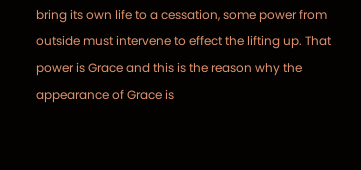bring its own life to a cessation, some power from outside must intervene to effect the lifting up. That power is Grace and this is the reason why the appearance of Grace is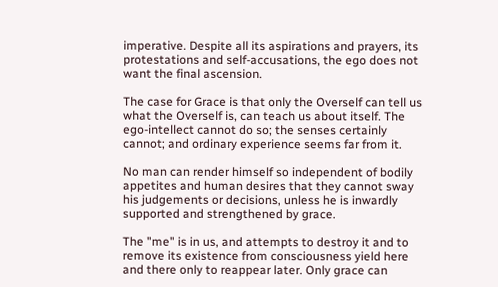imperative. Despite all its aspirations and prayers, its protestations and self-accusations, the ego does not want the final ascension.

The case for Grace is that only the Overself can tell us what the Overself is, can teach us about itself. The ego-intellect cannot do so; the senses certainly cannot; and ordinary experience seems far from it.

No man can render himself so independent of bodily appetites and human desires that they cannot sway his judgements or decisions, unless he is inwardly supported and strengthened by grace.

The "me" is in us, and attempts to destroy it and to remove its existence from consciousness yield here and there only to reappear later. Only grace can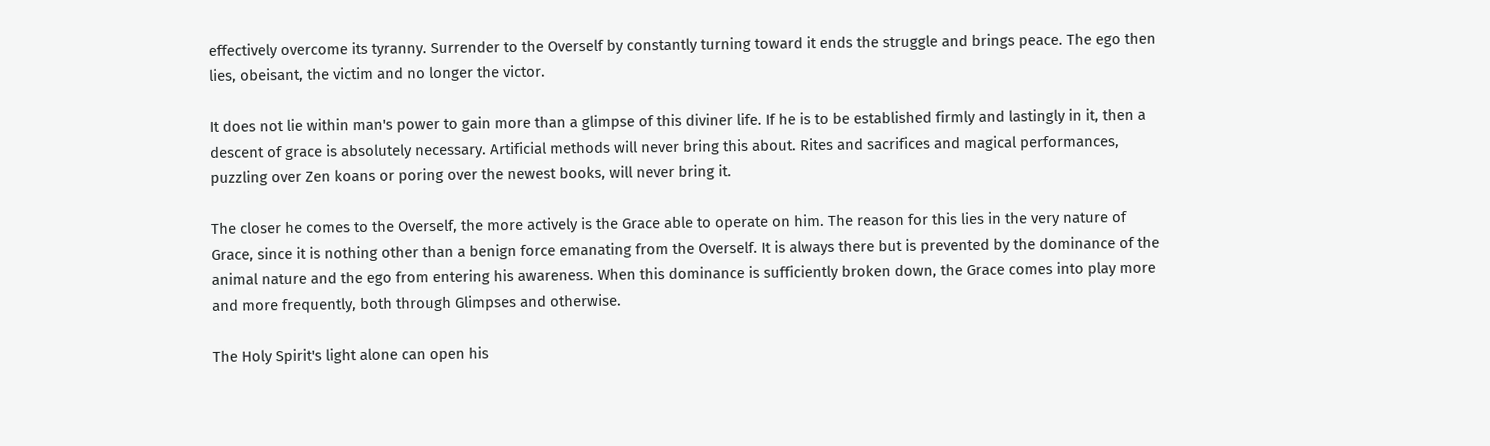effectively overcome its tyranny. Surrender to the Overself by constantly turning toward it ends the struggle and brings peace. The ego then lies, obeisant, the victim and no longer the victor.

It does not lie within man's power to gain more than a glimpse of this diviner life. If he is to be established firmly and lastingly in it, then a descent of grace is absolutely necessary. Artificial methods will never bring this about. Rites and sacrifices and magical performances, puzzling over Zen koans or poring over the newest books, will never bring it.

The closer he comes to the Overself, the more actively is the Grace able to operate on him. The reason for this lies in the very nature of Grace, since it is nothing other than a benign force emanating from the Overself. It is always there but is prevented by the dominance of the animal nature and the ego from entering his awareness. When this dominance is sufficiently broken down, the Grace comes into play more and more frequently, both through Glimpses and otherwise.

The Holy Spirit's light alone can open his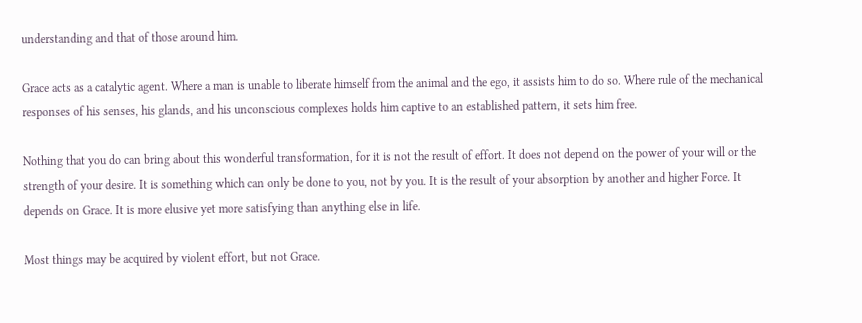understanding and that of those around him.

Grace acts as a catalytic agent. Where a man is unable to liberate himself from the animal and the ego, it assists him to do so. Where rule of the mechanical responses of his senses, his glands, and his unconscious complexes holds him captive to an established pattern, it sets him free.

Nothing that you do can bring about this wonderful transformation, for it is not the result of effort. It does not depend on the power of your will or the strength of your desire. It is something which can only be done to you, not by you. It is the result of your absorption by another and higher Force. It depends on Grace. It is more elusive yet more satisfying than anything else in life.

Most things may be acquired by violent effort, but not Grace.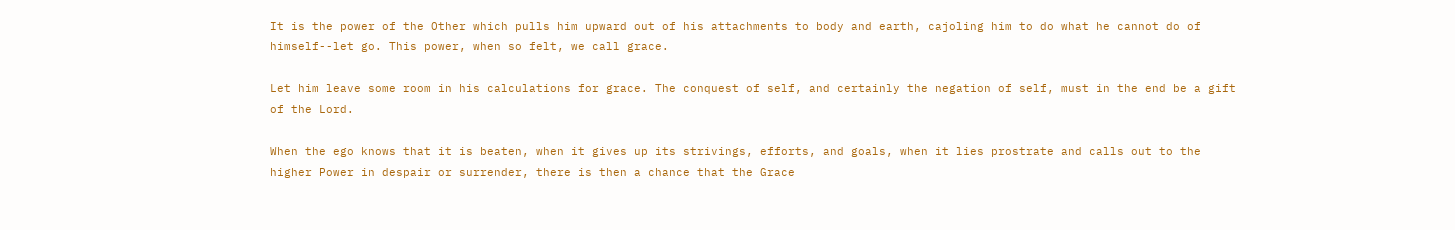It is the power of the Other which pulls him upward out of his attachments to body and earth, cajoling him to do what he cannot do of himself--let go. This power, when so felt, we call grace.

Let him leave some room in his calculations for grace. The conquest of self, and certainly the negation of self, must in the end be a gift of the Lord.

When the ego knows that it is beaten, when it gives up its strivings, efforts, and goals, when it lies prostrate and calls out to the higher Power in despair or surrender, there is then a chance that the Grace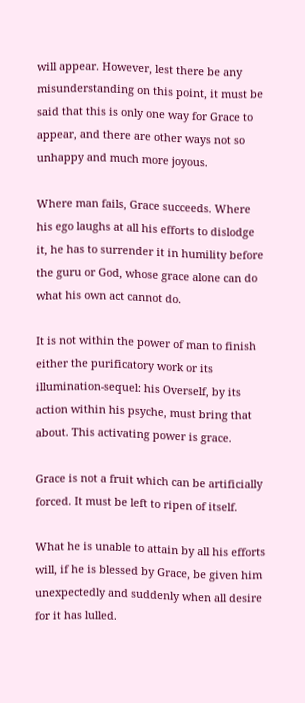will appear. However, lest there be any misunderstanding on this point, it must be said that this is only one way for Grace to appear, and there are other ways not so unhappy and much more joyous.

Where man fails, Grace succeeds. Where his ego laughs at all his efforts to dislodge it, he has to surrender it in humility before the guru or God, whose grace alone can do what his own act cannot do.

It is not within the power of man to finish either the purificatory work or its illumination-sequel: his Overself, by its action within his psyche, must bring that about. This activating power is grace.

Grace is not a fruit which can be artificially forced. It must be left to ripen of itself.

What he is unable to attain by all his efforts will, if he is blessed by Grace, be given him unexpectedly and suddenly when all desire for it has lulled.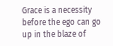Grace is a necessity before the ego can go up in the blaze of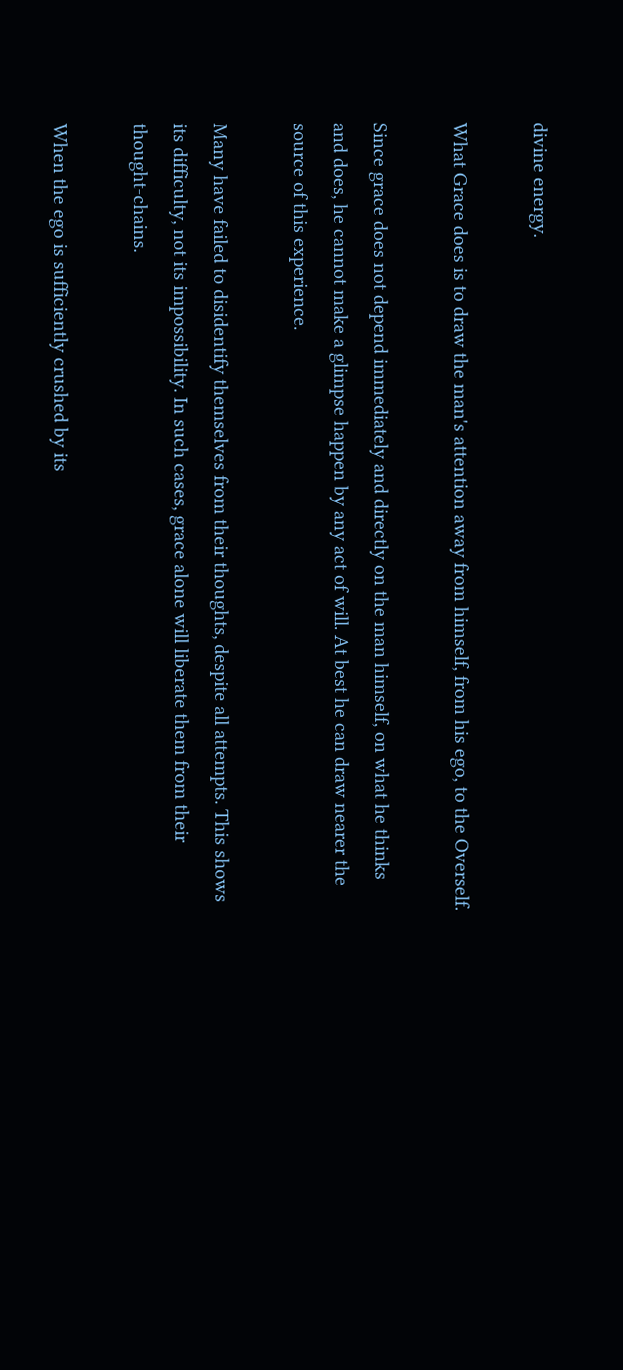divine energy.

What Grace does is to draw the man's attention away from himself, from his ego, to the Overself.

Since grace does not depend immediately and directly on the man himself, on what he thinks and does, he cannot make a glimpse happen by any act of will. At best he can draw nearer the source of this experience.

Many have failed to disidentify themselves from their thoughts, despite all attempts. This shows its difficulty, not its impossibility. In such cases, grace alone will liberate them from their thought-chains.

When the ego is sufficiently crushed by its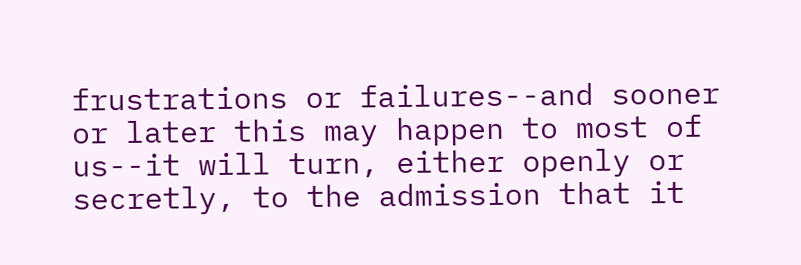frustrations or failures--and sooner or later this may happen to most of us--it will turn, either openly or secretly, to the admission that it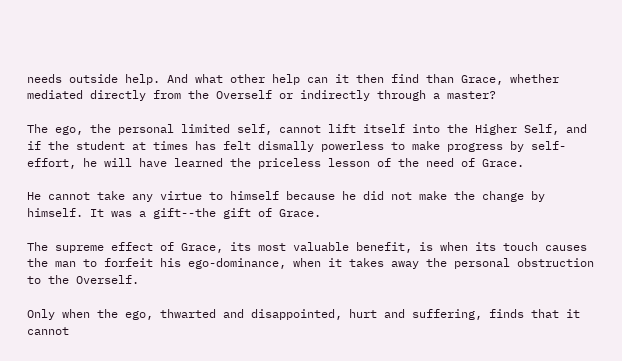needs outside help. And what other help can it then find than Grace, whether mediated directly from the Overself or indirectly through a master?

The ego, the personal limited self, cannot lift itself into the Higher Self, and if the student at times has felt dismally powerless to make progress by self-effort, he will have learned the priceless lesson of the need of Grace.

He cannot take any virtue to himself because he did not make the change by himself. It was a gift--the gift of Grace.

The supreme effect of Grace, its most valuable benefit, is when its touch causes the man to forfeit his ego-dominance, when it takes away the personal obstruction to the Overself.

Only when the ego, thwarted and disappointed, hurt and suffering, finds that it cannot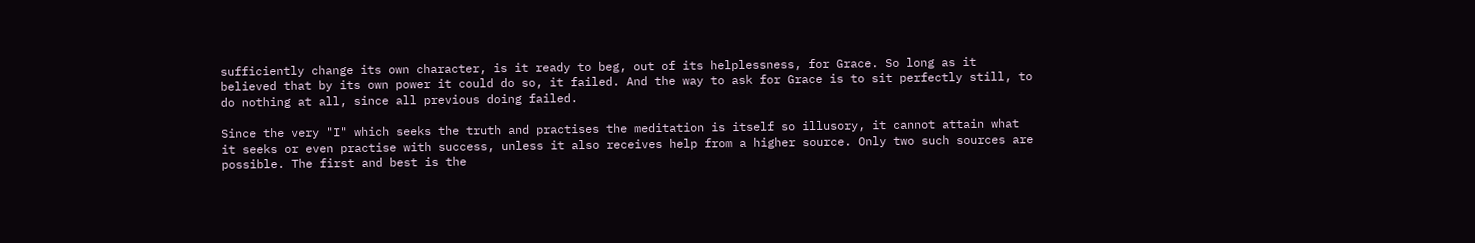sufficiently change its own character, is it ready to beg, out of its helplessness, for Grace. So long as it believed that by its own power it could do so, it failed. And the way to ask for Grace is to sit perfectly still, to do nothing at all, since all previous doing failed.

Since the very "I" which seeks the truth and practises the meditation is itself so illusory, it cannot attain what it seeks or even practise with success, unless it also receives help from a higher source. Only two such sources are possible. The first and best is the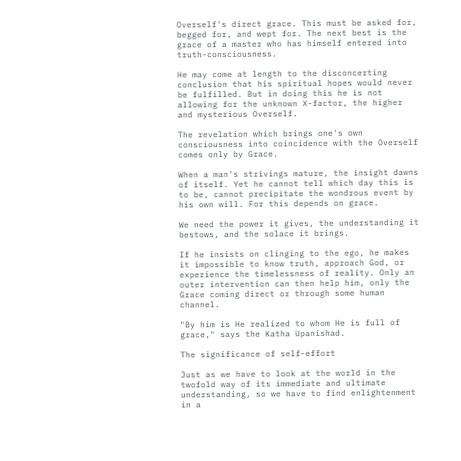Overself's direct grace. This must be asked for, begged for, and wept for. The next best is the grace of a master who has himself entered into truth-consciousness.

He may come at length to the disconcerting conclusion that his spiritual hopes would never be fulfilled. But in doing this he is not allowing for the unknown X-factor, the higher and mysterious Overself.

The revelation which brings one's own consciousness into coincidence with the Overself comes only by Grace.

When a man's strivings mature, the insight dawns of itself. Yet he cannot tell which day this is to be, cannot precipitate the wondrous event by his own will. For this depends on grace.

We need the power it gives, the understanding it bestows, and the solace it brings.

If he insists on clinging to the ego, he makes it impossible to know truth, approach God, or experience the timelessness of reality. Only an outer intervention can then help him, only the Grace coming direct or through some human channel.

"By him is He realized to whom He is full of grace," says the Katha Upanishad.

The significance of self-effort

Just as we have to look at the world in the twofold way of its immediate and ultimate understanding, so we have to find enlightenment in a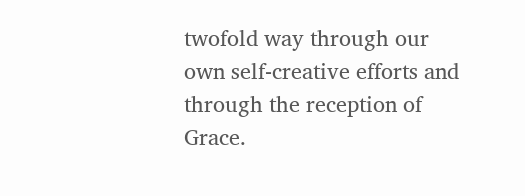twofold way through our own self-creative efforts and through the reception of Grace.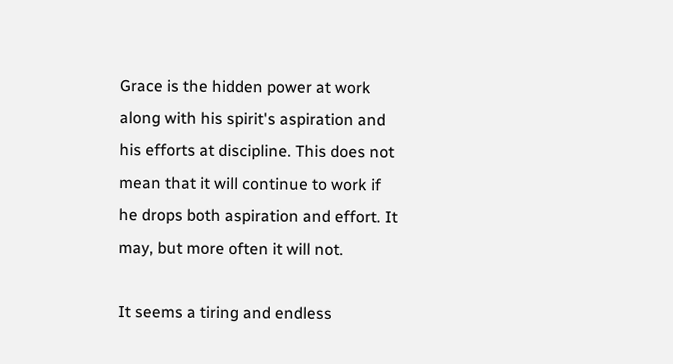Grace is the hidden power at work along with his spirit's aspiration and his efforts at discipline. This does not mean that it will continue to work if he drops both aspiration and effort. It may, but more often it will not.

It seems a tiring and endless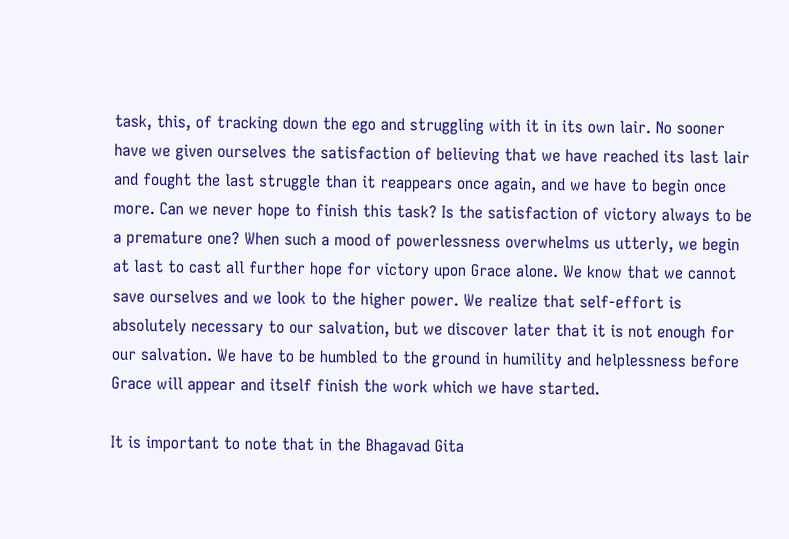task, this, of tracking down the ego and struggling with it in its own lair. No sooner have we given ourselves the satisfaction of believing that we have reached its last lair and fought the last struggle than it reappears once again, and we have to begin once more. Can we never hope to finish this task? Is the satisfaction of victory always to be a premature one? When such a mood of powerlessness overwhelms us utterly, we begin at last to cast all further hope for victory upon Grace alone. We know that we cannot save ourselves and we look to the higher power. We realize that self-effort is absolutely necessary to our salvation, but we discover later that it is not enough for our salvation. We have to be humbled to the ground in humility and helplessness before Grace will appear and itself finish the work which we have started.

It is important to note that in the Bhagavad Gita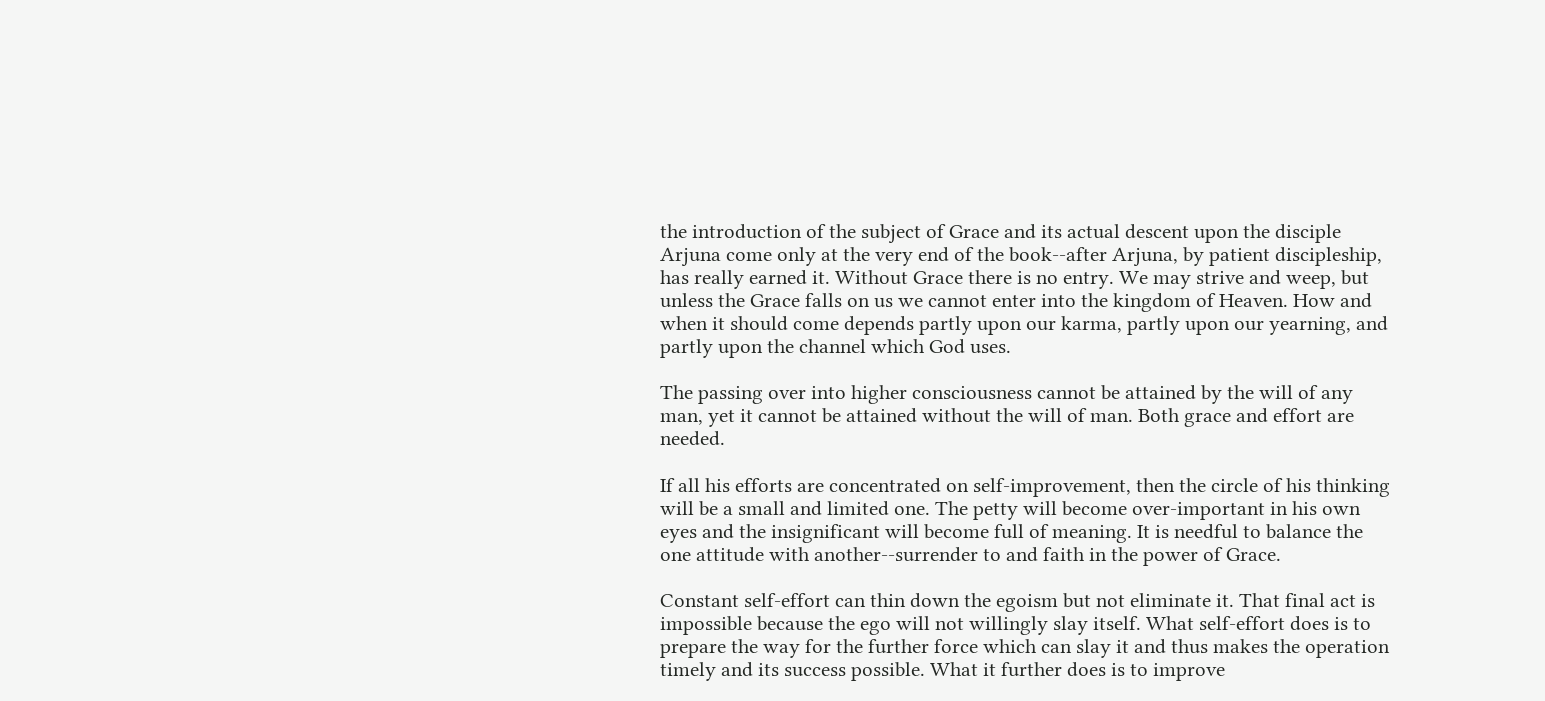the introduction of the subject of Grace and its actual descent upon the disciple Arjuna come only at the very end of the book--after Arjuna, by patient discipleship, has really earned it. Without Grace there is no entry. We may strive and weep, but unless the Grace falls on us we cannot enter into the kingdom of Heaven. How and when it should come depends partly upon our karma, partly upon our yearning, and partly upon the channel which God uses.

The passing over into higher consciousness cannot be attained by the will of any man, yet it cannot be attained without the will of man. Both grace and effort are needed.

If all his efforts are concentrated on self-improvement, then the circle of his thinking will be a small and limited one. The petty will become over-important in his own eyes and the insignificant will become full of meaning. It is needful to balance the one attitude with another--surrender to and faith in the power of Grace.

Constant self-effort can thin down the egoism but not eliminate it. That final act is impossible because the ego will not willingly slay itself. What self-effort does is to prepare the way for the further force which can slay it and thus makes the operation timely and its success possible. What it further does is to improve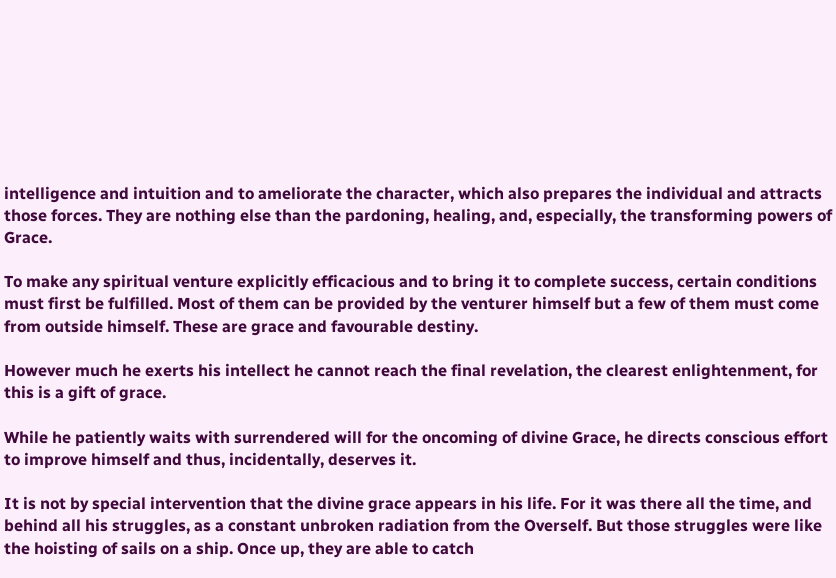intelligence and intuition and to ameliorate the character, which also prepares the individual and attracts those forces. They are nothing else than the pardoning, healing, and, especially, the transforming powers of Grace.

To make any spiritual venture explicitly efficacious and to bring it to complete success, certain conditions must first be fulfilled. Most of them can be provided by the venturer himself but a few of them must come from outside himself. These are grace and favourable destiny.

However much he exerts his intellect he cannot reach the final revelation, the clearest enlightenment, for this is a gift of grace.

While he patiently waits with surrendered will for the oncoming of divine Grace, he directs conscious effort to improve himself and thus, incidentally, deserves it.

It is not by special intervention that the divine grace appears in his life. For it was there all the time, and behind all his struggles, as a constant unbroken radiation from the Overself. But those struggles were like the hoisting of sails on a ship. Once up, they are able to catch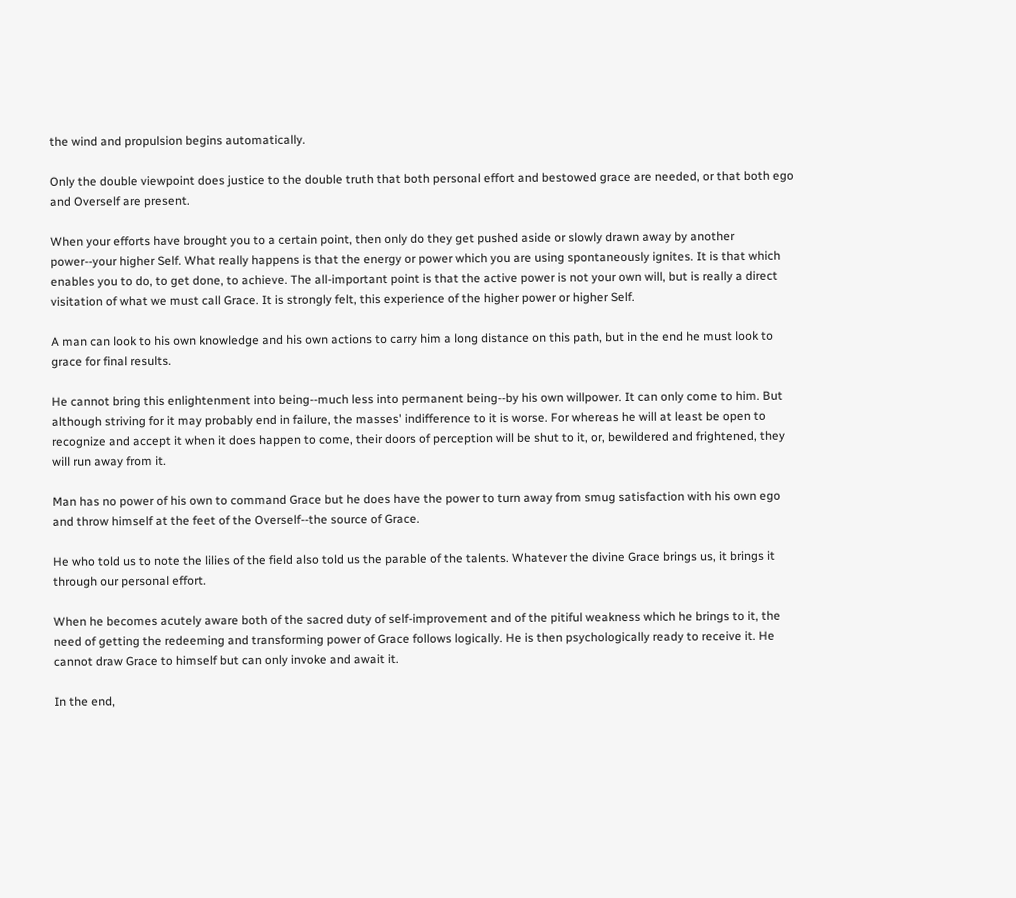the wind and propulsion begins automatically.

Only the double viewpoint does justice to the double truth that both personal effort and bestowed grace are needed, or that both ego and Overself are present.

When your efforts have brought you to a certain point, then only do they get pushed aside or slowly drawn away by another power--your higher Self. What really happens is that the energy or power which you are using spontaneously ignites. It is that which enables you to do, to get done, to achieve. The all-important point is that the active power is not your own will, but is really a direct visitation of what we must call Grace. It is strongly felt, this experience of the higher power or higher Self.

A man can look to his own knowledge and his own actions to carry him a long distance on this path, but in the end he must look to grace for final results.

He cannot bring this enlightenment into being--much less into permanent being--by his own willpower. It can only come to him. But although striving for it may probably end in failure, the masses' indifference to it is worse. For whereas he will at least be open to recognize and accept it when it does happen to come, their doors of perception will be shut to it, or, bewildered and frightened, they will run away from it.

Man has no power of his own to command Grace but he does have the power to turn away from smug satisfaction with his own ego and throw himself at the feet of the Overself--the source of Grace.

He who told us to note the lilies of the field also told us the parable of the talents. Whatever the divine Grace brings us, it brings it through our personal effort.

When he becomes acutely aware both of the sacred duty of self-improvement and of the pitiful weakness which he brings to it, the need of getting the redeeming and transforming power of Grace follows logically. He is then psychologically ready to receive it. He cannot draw Grace to himself but can only invoke and await it.

In the end,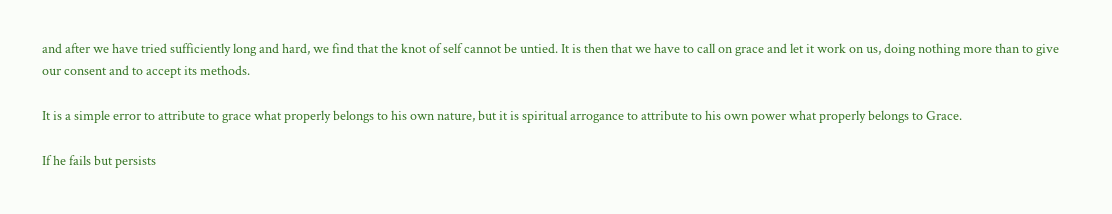and after we have tried sufficiently long and hard, we find that the knot of self cannot be untied. It is then that we have to call on grace and let it work on us, doing nothing more than to give our consent and to accept its methods.

It is a simple error to attribute to grace what properly belongs to his own nature, but it is spiritual arrogance to attribute to his own power what properly belongs to Grace.

If he fails but persists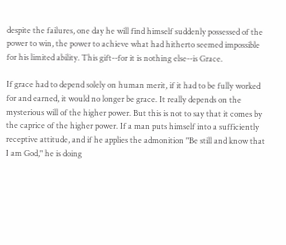despite the failures, one day he will find himself suddenly possessed of the power to win, the power to achieve what had hitherto seemed impossible for his limited ability. This gift--for it is nothing else--is Grace.

If grace had to depend solely on human merit, if it had to be fully worked for and earned, it would no longer be grace. It really depends on the mysterious will of the higher power. But this is not to say that it comes by the caprice of the higher power. If a man puts himself into a sufficiently receptive attitude, and if he applies the admonition "Be still and know that I am God," he is doing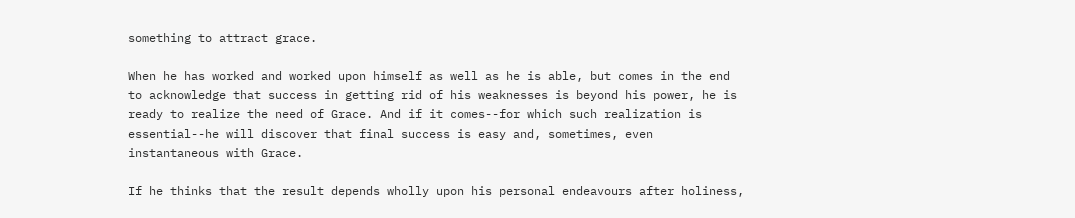something to attract grace.

When he has worked and worked upon himself as well as he is able, but comes in the end to acknowledge that success in getting rid of his weaknesses is beyond his power, he is ready to realize the need of Grace. And if it comes--for which such realization is essential--he will discover that final success is easy and, sometimes, even instantaneous with Grace.

If he thinks that the result depends wholly upon his personal endeavours after holiness,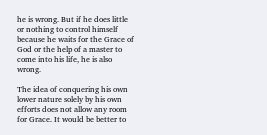he is wrong. But if he does little or nothing to control himself because he waits for the Grace of God or the help of a master to come into his life, he is also wrong.

The idea of conquering his own lower nature solely by his own efforts does not allow any room for Grace. It would be better to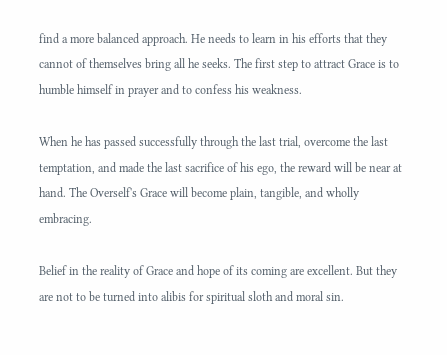find a more balanced approach. He needs to learn in his efforts that they cannot of themselves bring all he seeks. The first step to attract Grace is to humble himself in prayer and to confess his weakness.

When he has passed successfully through the last trial, overcome the last temptation, and made the last sacrifice of his ego, the reward will be near at hand. The Overself's Grace will become plain, tangible, and wholly embracing.

Belief in the reality of Grace and hope of its coming are excellent. But they are not to be turned into alibis for spiritual sloth and moral sin.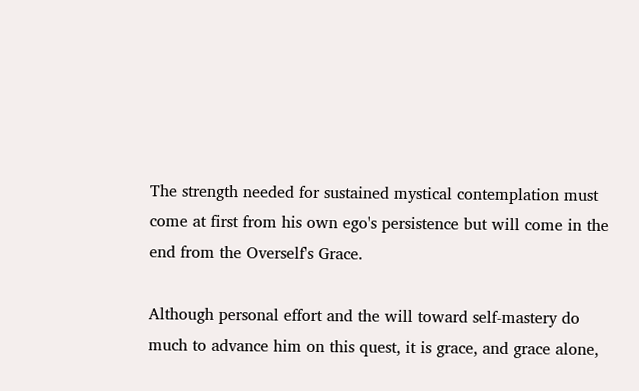The strength needed for sustained mystical contemplation must come at first from his own ego's persistence but will come in the end from the Overself's Grace.

Although personal effort and the will toward self-mastery do much to advance him on this quest, it is grace, and grace alone,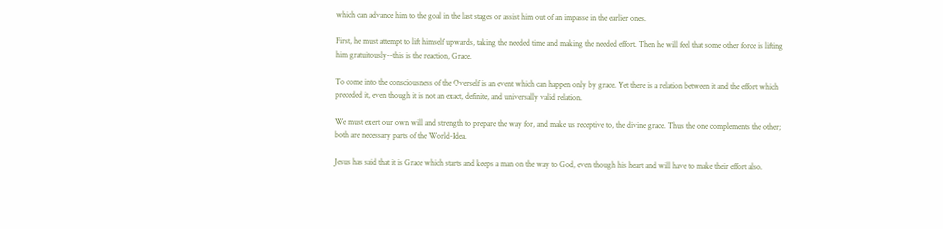which can advance him to the goal in the last stages or assist him out of an impasse in the earlier ones.

First, he must attempt to lift himself upwards, taking the needed time and making the needed effort. Then he will feel that some other force is lifting him gratuitously--this is the reaction, Grace.

To come into the consciousness of the Overself is an event which can happen only by grace. Yet there is a relation between it and the effort which preceded it, even though it is not an exact, definite, and universally valid relation.

We must exert our own will and strength to prepare the way for, and make us receptive to, the divine grace. Thus the one complements the other; both are necessary parts of the World-Idea.

Jesus has said that it is Grace which starts and keeps a man on the way to God, even though his heart and will have to make their effort also.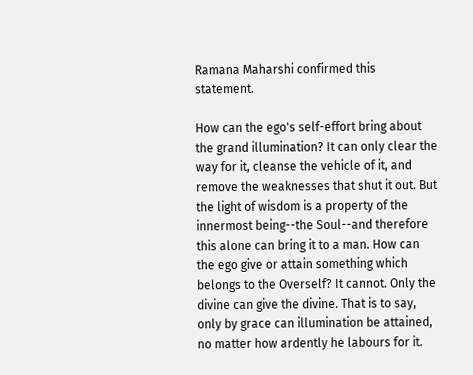Ramana Maharshi confirmed this statement.

How can the ego's self-effort bring about the grand illumination? It can only clear the way for it, cleanse the vehicle of it, and remove the weaknesses that shut it out. But the light of wisdom is a property of the innermost being--the Soul--and therefore this alone can bring it to a man. How can the ego give or attain something which belongs to the Overself? It cannot. Only the divine can give the divine. That is to say, only by grace can illumination be attained, no matter how ardently he labours for it.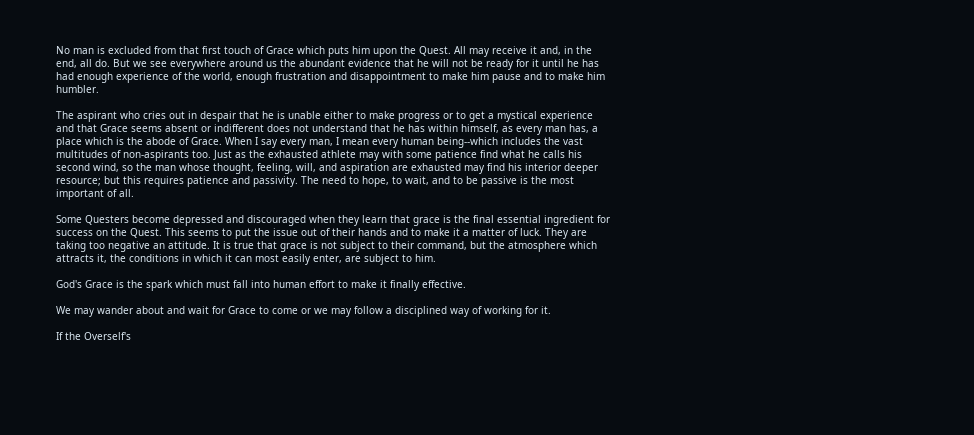No man is excluded from that first touch of Grace which puts him upon the Quest. All may receive it and, in the end, all do. But we see everywhere around us the abundant evidence that he will not be ready for it until he has had enough experience of the world, enough frustration and disappointment to make him pause and to make him humbler.

The aspirant who cries out in despair that he is unable either to make progress or to get a mystical experience and that Grace seems absent or indifferent does not understand that he has within himself, as every man has, a place which is the abode of Grace. When I say every man, I mean every human being--which includes the vast multitudes of non-aspirants too. Just as the exhausted athlete may with some patience find what he calls his second wind, so the man whose thought, feeling, will, and aspiration are exhausted may find his interior deeper resource; but this requires patience and passivity. The need to hope, to wait, and to be passive is the most important of all.

Some Questers become depressed and discouraged when they learn that grace is the final essential ingredient for success on the Quest. This seems to put the issue out of their hands and to make it a matter of luck. They are taking too negative an attitude. It is true that grace is not subject to their command, but the atmosphere which attracts it, the conditions in which it can most easily enter, are subject to him.

God's Grace is the spark which must fall into human effort to make it finally effective.

We may wander about and wait for Grace to come or we may follow a disciplined way of working for it.

If the Overself's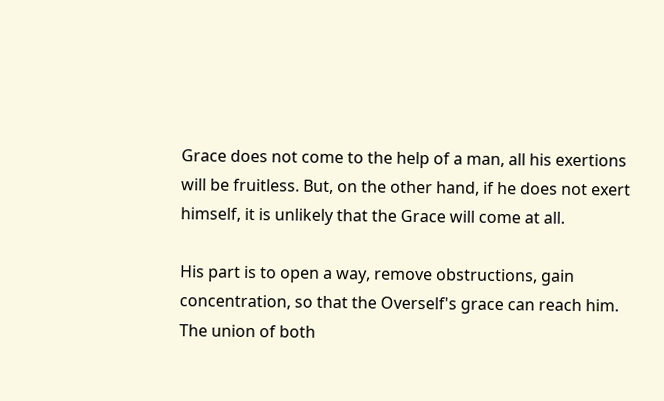Grace does not come to the help of a man, all his exertions will be fruitless. But, on the other hand, if he does not exert himself, it is unlikely that the Grace will come at all.

His part is to open a way, remove obstructions, gain concentration, so that the Overself's grace can reach him. The union of both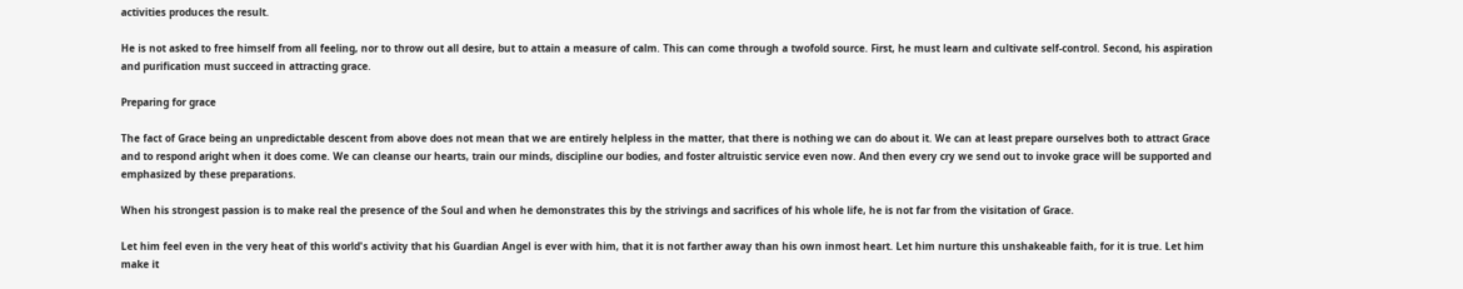activities produces the result.

He is not asked to free himself from all feeling, nor to throw out all desire, but to attain a measure of calm. This can come through a twofold source. First, he must learn and cultivate self-control. Second, his aspiration and purification must succeed in attracting grace.

Preparing for grace

The fact of Grace being an unpredictable descent from above does not mean that we are entirely helpless in the matter, that there is nothing we can do about it. We can at least prepare ourselves both to attract Grace and to respond aright when it does come. We can cleanse our hearts, train our minds, discipline our bodies, and foster altruistic service even now. And then every cry we send out to invoke grace will be supported and emphasized by these preparations.

When his strongest passion is to make real the presence of the Soul and when he demonstrates this by the strivings and sacrifices of his whole life, he is not far from the visitation of Grace.

Let him feel even in the very heat of this world's activity that his Guardian Angel is ever with him, that it is not farther away than his own inmost heart. Let him nurture this unshakeable faith, for it is true. Let him make it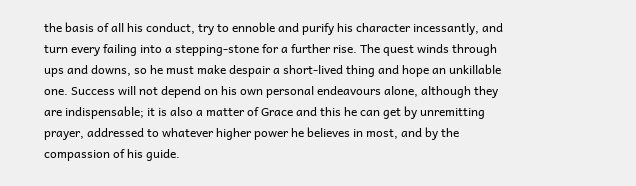the basis of all his conduct, try to ennoble and purify his character incessantly, and turn every failing into a stepping-stone for a further rise. The quest winds through ups and downs, so he must make despair a short-lived thing and hope an unkillable one. Success will not depend on his own personal endeavours alone, although they are indispensable; it is also a matter of Grace and this he can get by unremitting prayer, addressed to whatever higher power he believes in most, and by the compassion of his guide.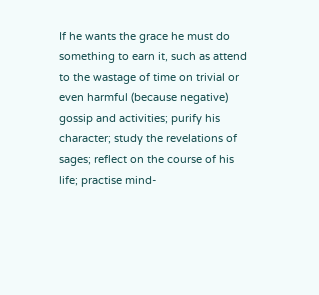If he wants the grace he must do something to earn it, such as attend to the wastage of time on trivial or even harmful (because negative) gossip and activities; purify his character; study the revelations of sages; reflect on the course of his life; practise mind-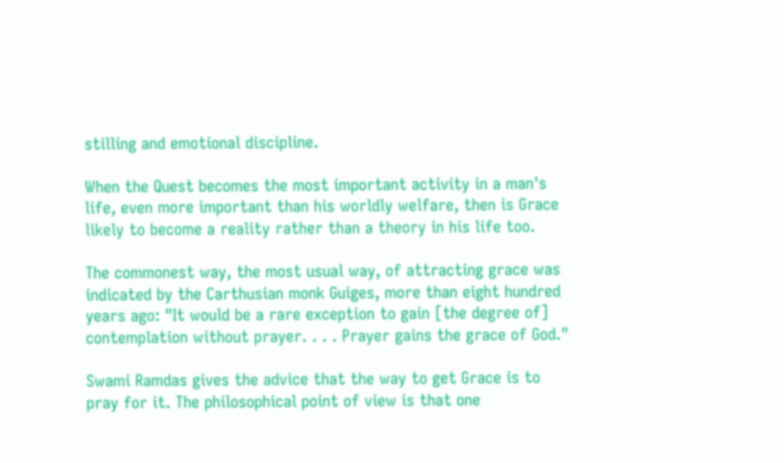stilling and emotional discipline.

When the Quest becomes the most important activity in a man's life, even more important than his worldly welfare, then is Grace likely to become a reality rather than a theory in his life too.

The commonest way, the most usual way, of attracting grace was indicated by the Carthusian monk Guiges, more than eight hundred years ago: "It would be a rare exception to gain [the degree of] contemplation without prayer. . . . Prayer gains the grace of God."

Swami Ramdas gives the advice that the way to get Grace is to pray for it. The philosophical point of view is that one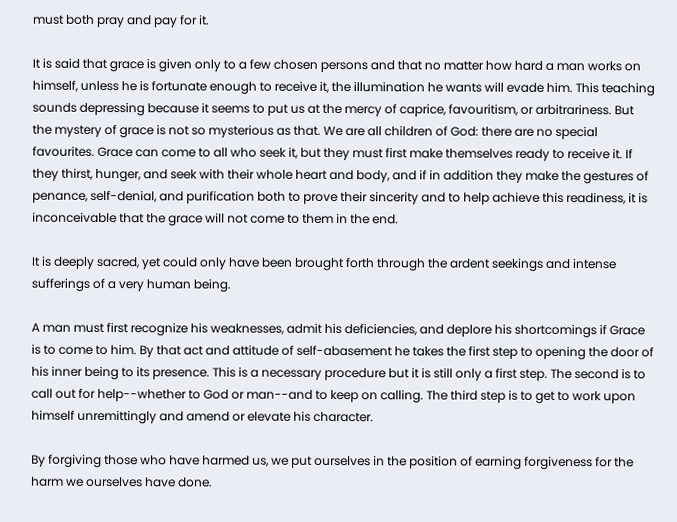must both pray and pay for it.

It is said that grace is given only to a few chosen persons and that no matter how hard a man works on himself, unless he is fortunate enough to receive it, the illumination he wants will evade him. This teaching sounds depressing because it seems to put us at the mercy of caprice, favouritism, or arbitrariness. But the mystery of grace is not so mysterious as that. We are all children of God: there are no special favourites. Grace can come to all who seek it, but they must first make themselves ready to receive it. If they thirst, hunger, and seek with their whole heart and body, and if in addition they make the gestures of penance, self-denial, and purification both to prove their sincerity and to help achieve this readiness, it is inconceivable that the grace will not come to them in the end.

It is deeply sacred, yet could only have been brought forth through the ardent seekings and intense sufferings of a very human being.

A man must first recognize his weaknesses, admit his deficiencies, and deplore his shortcomings if Grace is to come to him. By that act and attitude of self-abasement he takes the first step to opening the door of his inner being to its presence. This is a necessary procedure but it is still only a first step. The second is to call out for help--whether to God or man--and to keep on calling. The third step is to get to work upon himself unremittingly and amend or elevate his character.

By forgiving those who have harmed us, we put ourselves in the position of earning forgiveness for the harm we ourselves have done.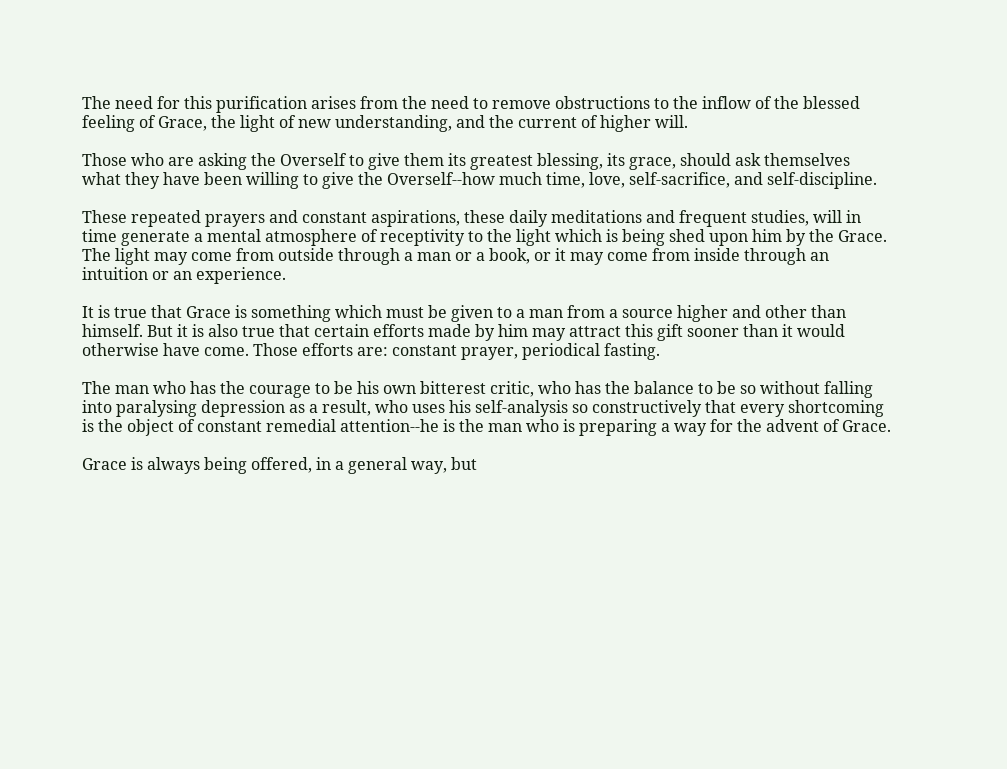The need for this purification arises from the need to remove obstructions to the inflow of the blessed feeling of Grace, the light of new understanding, and the current of higher will.

Those who are asking the Overself to give them its greatest blessing, its grace, should ask themselves what they have been willing to give the Overself--how much time, love, self-sacrifice, and self-discipline.

These repeated prayers and constant aspirations, these daily meditations and frequent studies, will in time generate a mental atmosphere of receptivity to the light which is being shed upon him by the Grace. The light may come from outside through a man or a book, or it may come from inside through an intuition or an experience.

It is true that Grace is something which must be given to a man from a source higher and other than himself. But it is also true that certain efforts made by him may attract this gift sooner than it would otherwise have come. Those efforts are: constant prayer, periodical fasting.

The man who has the courage to be his own bitterest critic, who has the balance to be so without falling into paralysing depression as a result, who uses his self-analysis so constructively that every shortcoming is the object of constant remedial attention--he is the man who is preparing a way for the advent of Grace.

Grace is always being offered, in a general way, but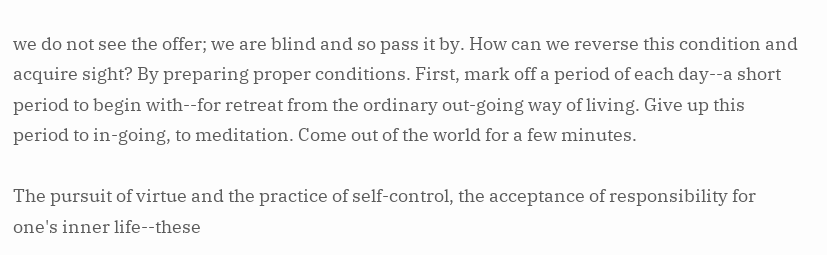we do not see the offer; we are blind and so pass it by. How can we reverse this condition and acquire sight? By preparing proper conditions. First, mark off a period of each day--a short period to begin with--for retreat from the ordinary out-going way of living. Give up this period to in-going, to meditation. Come out of the world for a few minutes.

The pursuit of virtue and the practice of self-control, the acceptance of responsibility for one's inner life--these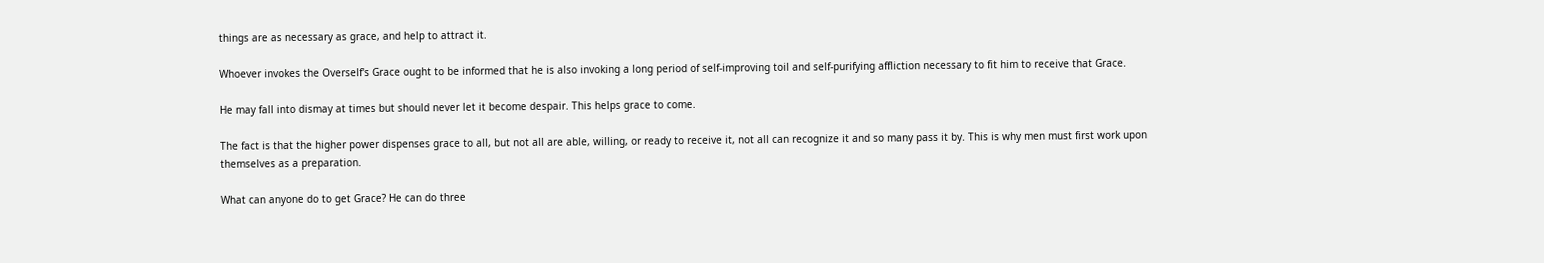things are as necessary as grace, and help to attract it.

Whoever invokes the Overself's Grace ought to be informed that he is also invoking a long period of self-improving toil and self-purifying affliction necessary to fit him to receive that Grace.

He may fall into dismay at times but should never let it become despair. This helps grace to come.

The fact is that the higher power dispenses grace to all, but not all are able, willing, or ready to receive it, not all can recognize it and so many pass it by. This is why men must first work upon themselves as a preparation.

What can anyone do to get Grace? He can do three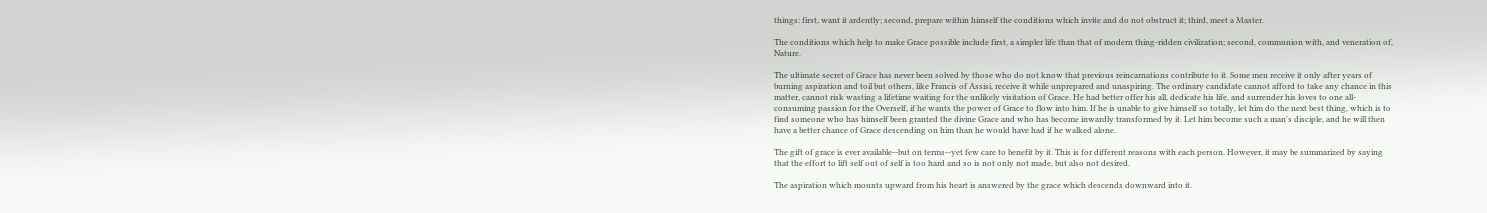things: first, want it ardently; second, prepare within himself the conditions which invite and do not obstruct it; third, meet a Master.

The conditions which help to make Grace possible include first, a simpler life than that of modern thing-ridden civilization; second, communion with, and veneration of, Nature.

The ultimate secret of Grace has never been solved by those who do not know that previous reincarnations contribute to it. Some men receive it only after years of burning aspiration and toil but others, like Francis of Assisi, receive it while unprepared and unaspiring. The ordinary candidate cannot afford to take any chance in this matter, cannot risk wasting a lifetime waiting for the unlikely visitation of Grace. He had better offer his all, dedicate his life, and surrender his loves to one all-consuming passion for the Overself, if he wants the power of Grace to flow into him. If he is unable to give himself so totally, let him do the next best thing, which is to find someone who has himself been granted the divine Grace and who has become inwardly transformed by it. Let him become such a man's disciple, and he will then have a better chance of Grace descending on him than he would have had if he walked alone.

The gift of grace is ever available--but on terms--yet few care to benefit by it. This is for different reasons with each person. However, it may be summarized by saying that the effort to lift self out of self is too hard and so is not only not made, but also not desired.

The aspiration which mounts upward from his heart is answered by the grace which descends downward into it.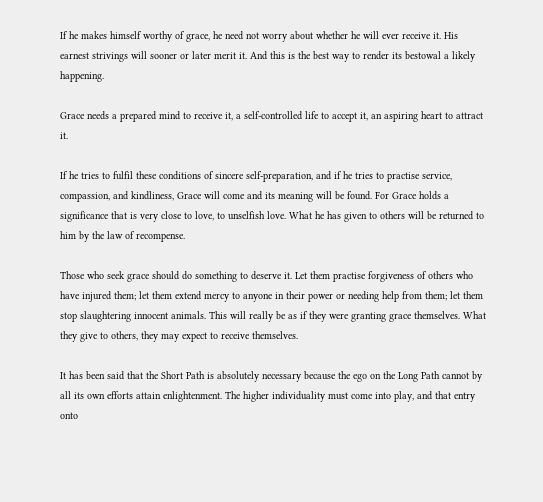If he makes himself worthy of grace, he need not worry about whether he will ever receive it. His earnest strivings will sooner or later merit it. And this is the best way to render its bestowal a likely happening.

Grace needs a prepared mind to receive it, a self-controlled life to accept it, an aspiring heart to attract it.

If he tries to fulfil these conditions of sincere self-preparation, and if he tries to practise service, compassion, and kindliness, Grace will come and its meaning will be found. For Grace holds a significance that is very close to love, to unselfish love. What he has given to others will be returned to him by the law of recompense.

Those who seek grace should do something to deserve it. Let them practise forgiveness of others who have injured them; let them extend mercy to anyone in their power or needing help from them; let them stop slaughtering innocent animals. This will really be as if they were granting grace themselves. What they give to others, they may expect to receive themselves.

It has been said that the Short Path is absolutely necessary because the ego on the Long Path cannot by all its own efforts attain enlightenment. The higher individuality must come into play, and that entry onto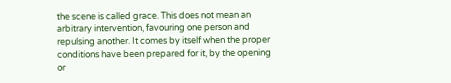the scene is called grace. This does not mean an arbitrary intervention, favouring one person and repulsing another. It comes by itself when the proper conditions have been prepared for it, by the opening or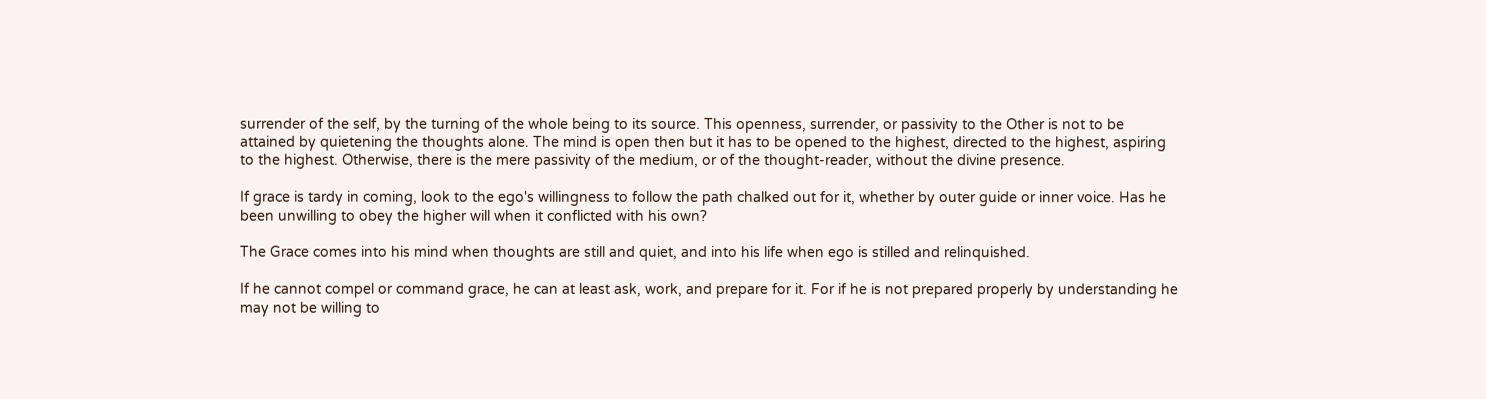surrender of the self, by the turning of the whole being to its source. This openness, surrender, or passivity to the Other is not to be attained by quietening the thoughts alone. The mind is open then but it has to be opened to the highest, directed to the highest, aspiring to the highest. Otherwise, there is the mere passivity of the medium, or of the thought-reader, without the divine presence.

If grace is tardy in coming, look to the ego's willingness to follow the path chalked out for it, whether by outer guide or inner voice. Has he been unwilling to obey the higher will when it conflicted with his own?

The Grace comes into his mind when thoughts are still and quiet, and into his life when ego is stilled and relinquished.

If he cannot compel or command grace, he can at least ask, work, and prepare for it. For if he is not prepared properly by understanding he may not be willing to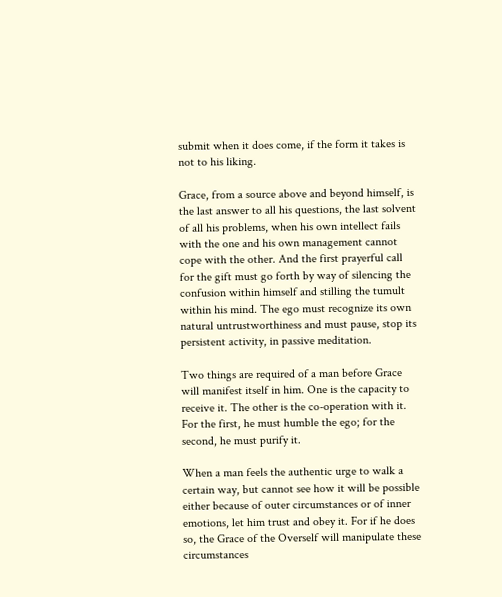submit when it does come, if the form it takes is not to his liking.

Grace, from a source above and beyond himself, is the last answer to all his questions, the last solvent of all his problems, when his own intellect fails with the one and his own management cannot cope with the other. And the first prayerful call for the gift must go forth by way of silencing the confusion within himself and stilling the tumult within his mind. The ego must recognize its own natural untrustworthiness and must pause, stop its persistent activity, in passive meditation.

Two things are required of a man before Grace will manifest itself in him. One is the capacity to receive it. The other is the co-operation with it. For the first, he must humble the ego; for the second, he must purify it.

When a man feels the authentic urge to walk a certain way, but cannot see how it will be possible either because of outer circumstances or of inner emotions, let him trust and obey it. For if he does so, the Grace of the Overself will manipulate these circumstances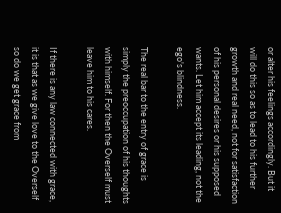or alter his feelings accordingly. But it will do this so as to lead to his further growth and real need, not for satisfaction of his personal desires or his supposed wants. Let him accept its leading, not the ego's blindness.

The real bar to the entry of grace is simply the preoccupation of his thoughts with himself. For then the Overself must leave him to his cares.

If there is any law connected with grace, it is that as we give love to the Overself so do we get grace from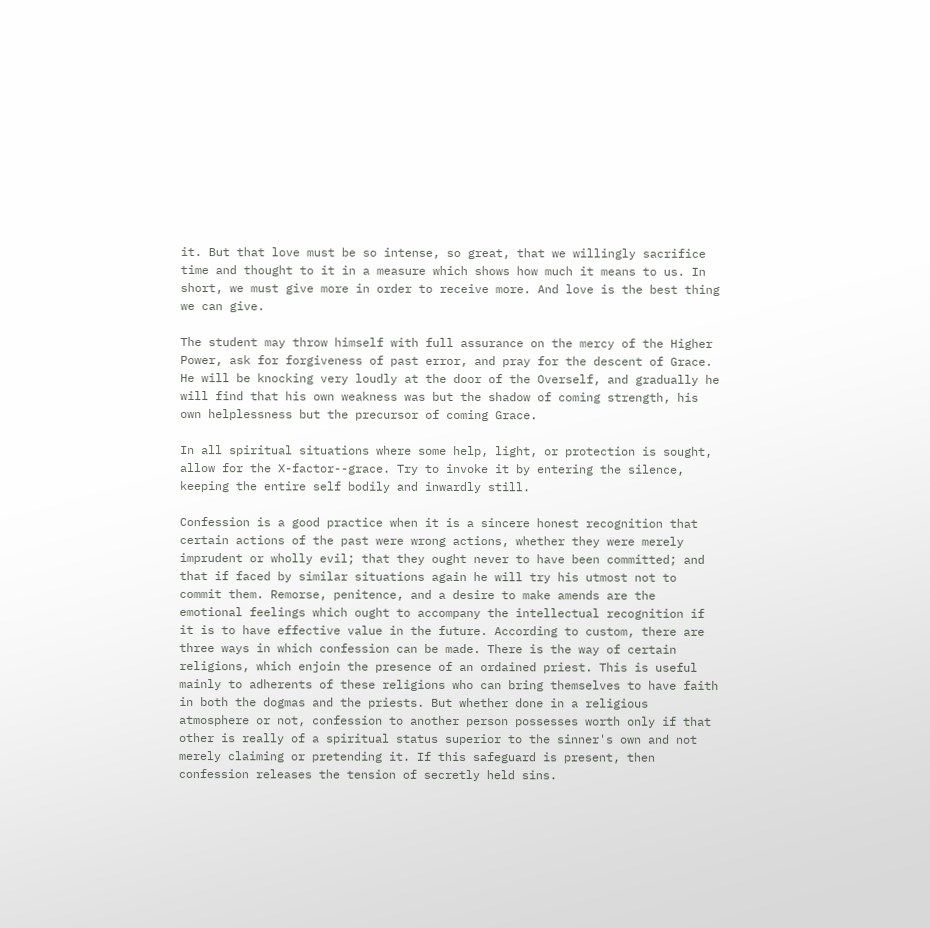it. But that love must be so intense, so great, that we willingly sacrifice time and thought to it in a measure which shows how much it means to us. In short, we must give more in order to receive more. And love is the best thing we can give.

The student may throw himself with full assurance on the mercy of the Higher Power, ask for forgiveness of past error, and pray for the descent of Grace. He will be knocking very loudly at the door of the Overself, and gradually he will find that his own weakness was but the shadow of coming strength, his own helplessness but the precursor of coming Grace.

In all spiritual situations where some help, light, or protection is sought, allow for the X-factor--grace. Try to invoke it by entering the silence, keeping the entire self bodily and inwardly still.

Confession is a good practice when it is a sincere honest recognition that certain actions of the past were wrong actions, whether they were merely imprudent or wholly evil; that they ought never to have been committed; and that if faced by similar situations again he will try his utmost not to commit them. Remorse, penitence, and a desire to make amends are the emotional feelings which ought to accompany the intellectual recognition if it is to have effective value in the future. According to custom, there are three ways in which confession can be made. There is the way of certain religions, which enjoin the presence of an ordained priest. This is useful mainly to adherents of these religions who can bring themselves to have faith in both the dogmas and the priests. But whether done in a religious atmosphere or not, confession to another person possesses worth only if that other is really of a spiritual status superior to the sinner's own and not merely claiming or pretending it. If this safeguard is present, then confession releases the tension of secretly held sins.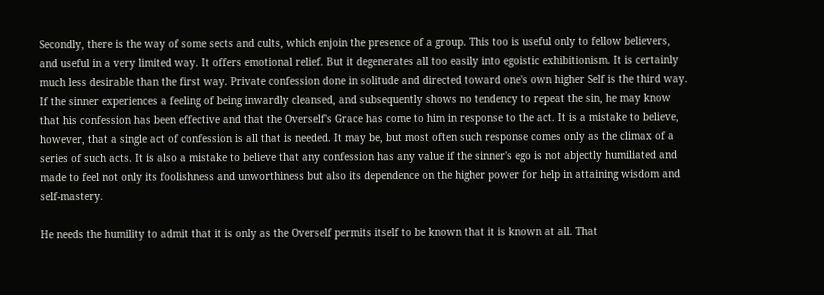Secondly, there is the way of some sects and cults, which enjoin the presence of a group. This too is useful only to fellow believers, and useful in a very limited way. It offers emotional relief. But it degenerates all too easily into egoistic exhibitionism. It is certainly much less desirable than the first way. Private confession done in solitude and directed toward one's own higher Self is the third way. If the sinner experiences a feeling of being inwardly cleansed, and subsequently shows no tendency to repeat the sin, he may know that his confession has been effective and that the Overself's Grace has come to him in response to the act. It is a mistake to believe, however, that a single act of confession is all that is needed. It may be, but most often such response comes only as the climax of a series of such acts. It is also a mistake to believe that any confession has any value if the sinner's ego is not abjectly humiliated and made to feel not only its foolishness and unworthiness but also its dependence on the higher power for help in attaining wisdom and self-mastery.

He needs the humility to admit that it is only as the Overself permits itself to be known that it is known at all. That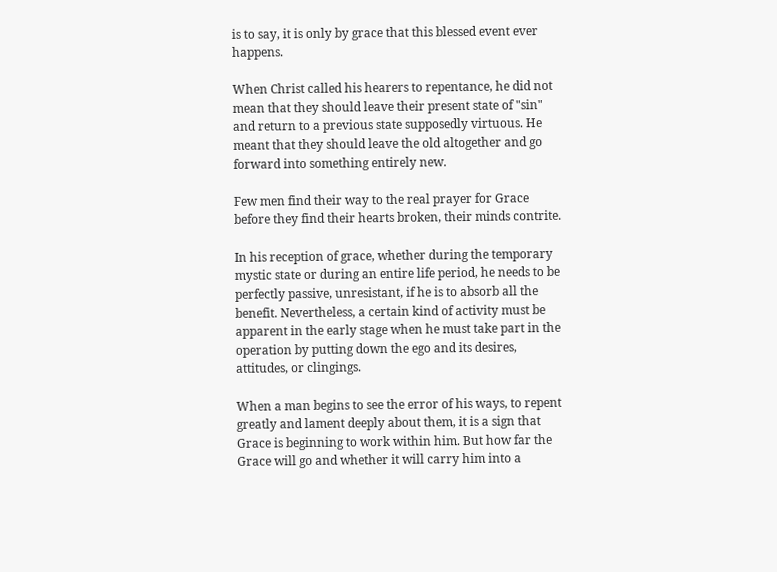is to say, it is only by grace that this blessed event ever happens.

When Christ called his hearers to repentance, he did not mean that they should leave their present state of "sin" and return to a previous state supposedly virtuous. He meant that they should leave the old altogether and go forward into something entirely new.

Few men find their way to the real prayer for Grace before they find their hearts broken, their minds contrite.

In his reception of grace, whether during the temporary mystic state or during an entire life period, he needs to be perfectly passive, unresistant, if he is to absorb all the benefit. Nevertheless, a certain kind of activity must be apparent in the early stage when he must take part in the operation by putting down the ego and its desires, attitudes, or clingings.

When a man begins to see the error of his ways, to repent greatly and lament deeply about them, it is a sign that Grace is beginning to work within him. But how far the Grace will go and whether it will carry him into a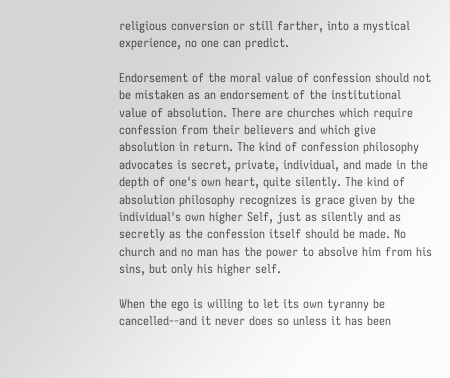religious conversion or still farther, into a mystical experience, no one can predict.

Endorsement of the moral value of confession should not be mistaken as an endorsement of the institutional value of absolution. There are churches which require confession from their believers and which give absolution in return. The kind of confession philosophy advocates is secret, private, individual, and made in the depth of one's own heart, quite silently. The kind of absolution philosophy recognizes is grace given by the individual's own higher Self, just as silently and as secretly as the confession itself should be made. No church and no man has the power to absolve him from his sins, but only his higher self.

When the ego is willing to let its own tyranny be cancelled--and it never does so unless it has been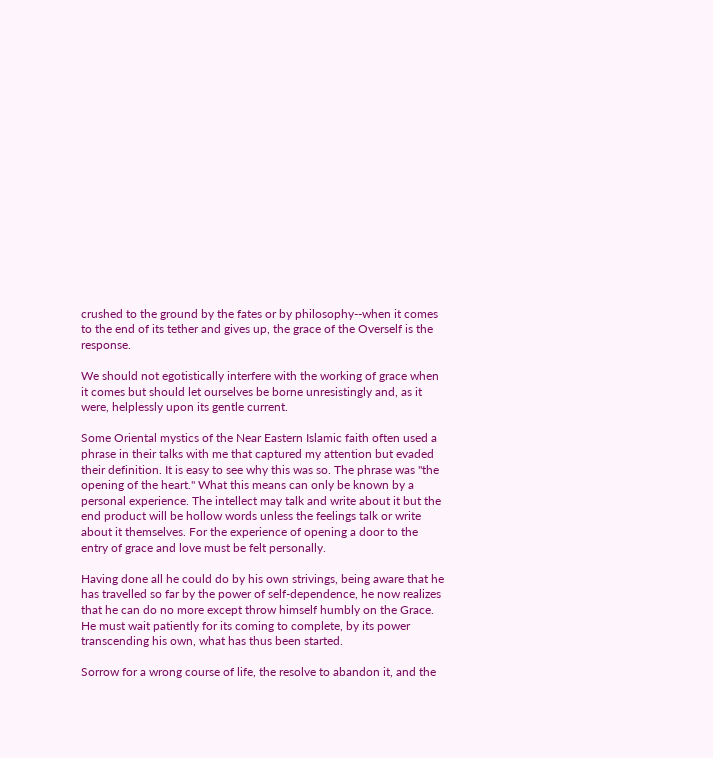crushed to the ground by the fates or by philosophy--when it comes to the end of its tether and gives up, the grace of the Overself is the response.

We should not egotistically interfere with the working of grace when it comes but should let ourselves be borne unresistingly and, as it were, helplessly upon its gentle current.

Some Oriental mystics of the Near Eastern Islamic faith often used a phrase in their talks with me that captured my attention but evaded their definition. It is easy to see why this was so. The phrase was "the opening of the heart." What this means can only be known by a personal experience. The intellect may talk and write about it but the end product will be hollow words unless the feelings talk or write about it themselves. For the experience of opening a door to the entry of grace and love must be felt personally.

Having done all he could do by his own strivings, being aware that he has travelled so far by the power of self-dependence, he now realizes that he can do no more except throw himself humbly on the Grace. He must wait patiently for its coming to complete, by its power transcending his own, what has thus been started.

Sorrow for a wrong course of life, the resolve to abandon it, and the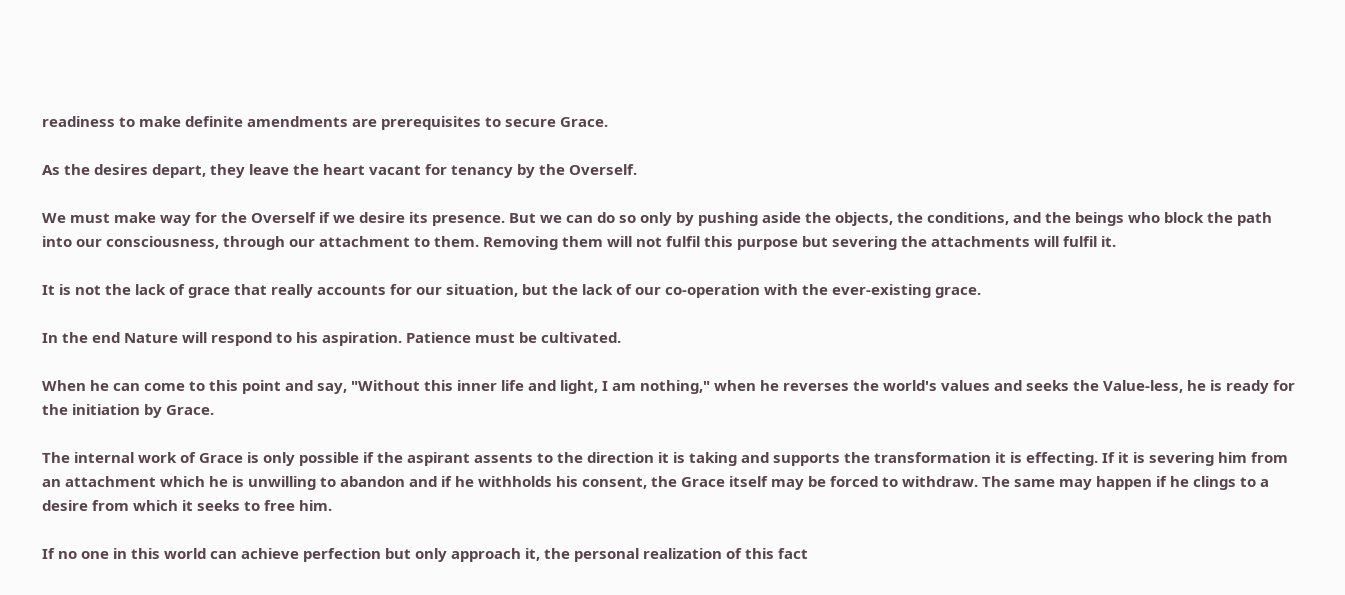readiness to make definite amendments are prerequisites to secure Grace.

As the desires depart, they leave the heart vacant for tenancy by the Overself.

We must make way for the Overself if we desire its presence. But we can do so only by pushing aside the objects, the conditions, and the beings who block the path into our consciousness, through our attachment to them. Removing them will not fulfil this purpose but severing the attachments will fulfil it.

It is not the lack of grace that really accounts for our situation, but the lack of our co-operation with the ever-existing grace.

In the end Nature will respond to his aspiration. Patience must be cultivated.

When he can come to this point and say, "Without this inner life and light, I am nothing," when he reverses the world's values and seeks the Value-less, he is ready for the initiation by Grace.

The internal work of Grace is only possible if the aspirant assents to the direction it is taking and supports the transformation it is effecting. If it is severing him from an attachment which he is unwilling to abandon and if he withholds his consent, the Grace itself may be forced to withdraw. The same may happen if he clings to a desire from which it seeks to free him.

If no one in this world can achieve perfection but only approach it, the personal realization of this fact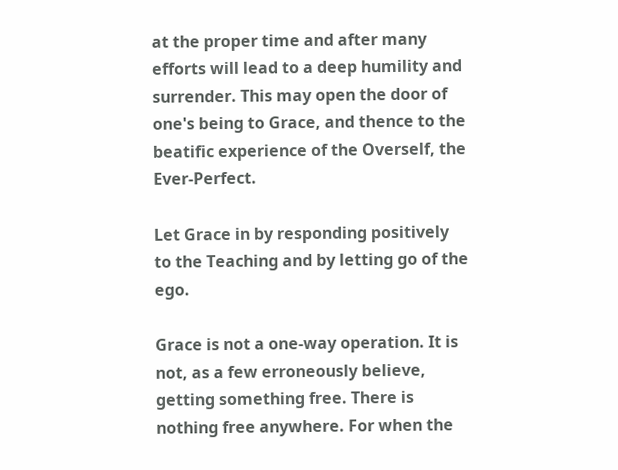at the proper time and after many efforts will lead to a deep humility and surrender. This may open the door of one's being to Grace, and thence to the beatific experience of the Overself, the Ever-Perfect.

Let Grace in by responding positively to the Teaching and by letting go of the ego.

Grace is not a one-way operation. It is not, as a few erroneously believe, getting something free. There is nothing free anywhere. For when the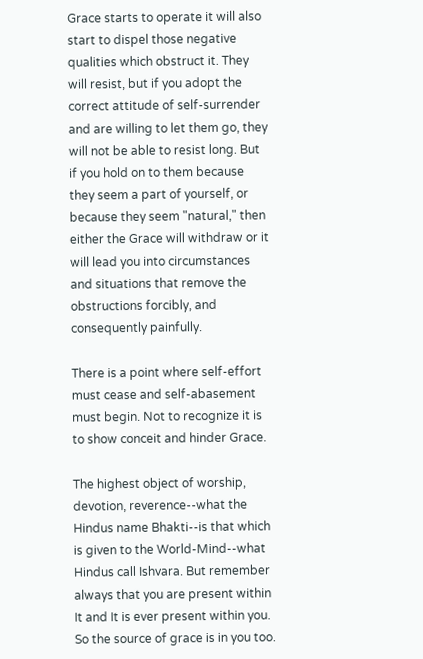Grace starts to operate it will also start to dispel those negative qualities which obstruct it. They will resist, but if you adopt the correct attitude of self-surrender and are willing to let them go, they will not be able to resist long. But if you hold on to them because they seem a part of yourself, or because they seem "natural," then either the Grace will withdraw or it will lead you into circumstances and situations that remove the obstructions forcibly, and consequently painfully.

There is a point where self-effort must cease and self-abasement must begin. Not to recognize it is to show conceit and hinder Grace.

The highest object of worship, devotion, reverence--what the Hindus name Bhakti--is that which is given to the World-Mind--what Hindus call Ishvara. But remember always that you are present within It and It is ever present within you. So the source of grace is in you too.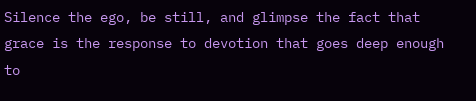Silence the ego, be still, and glimpse the fact that grace is the response to devotion that goes deep enough to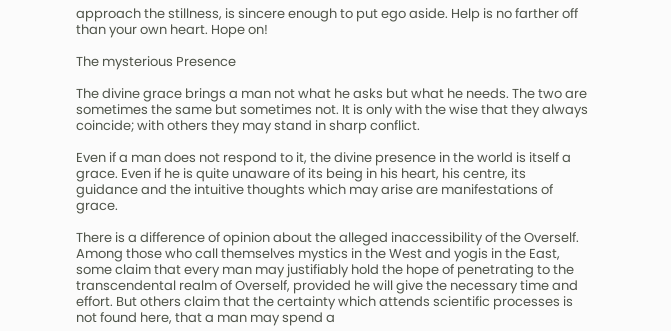approach the stillness, is sincere enough to put ego aside. Help is no farther off than your own heart. Hope on!

The mysterious Presence

The divine grace brings a man not what he asks but what he needs. The two are sometimes the same but sometimes not. It is only with the wise that they always coincide; with others they may stand in sharp conflict.

Even if a man does not respond to it, the divine presence in the world is itself a grace. Even if he is quite unaware of its being in his heart, his centre, its guidance and the intuitive thoughts which may arise are manifestations of grace.

There is a difference of opinion about the alleged inaccessibility of the Overself. Among those who call themselves mystics in the West and yogis in the East, some claim that every man may justifiably hold the hope of penetrating to the transcendental realm of Overself, provided he will give the necessary time and effort. But others claim that the certainty which attends scientific processes is not found here, that a man may spend a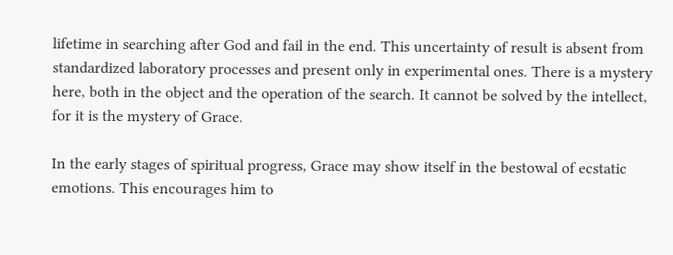lifetime in searching after God and fail in the end. This uncertainty of result is absent from standardized laboratory processes and present only in experimental ones. There is a mystery here, both in the object and the operation of the search. It cannot be solved by the intellect, for it is the mystery of Grace.

In the early stages of spiritual progress, Grace may show itself in the bestowal of ecstatic emotions. This encourages him to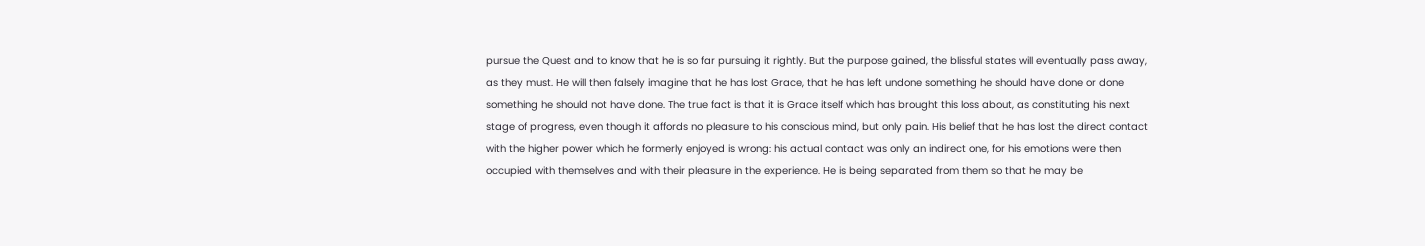pursue the Quest and to know that he is so far pursuing it rightly. But the purpose gained, the blissful states will eventually pass away, as they must. He will then falsely imagine that he has lost Grace, that he has left undone something he should have done or done something he should not have done. The true fact is that it is Grace itself which has brought this loss about, as constituting his next stage of progress, even though it affords no pleasure to his conscious mind, but only pain. His belief that he has lost the direct contact with the higher power which he formerly enjoyed is wrong: his actual contact was only an indirect one, for his emotions were then occupied with themselves and with their pleasure in the experience. He is being separated from them so that he may be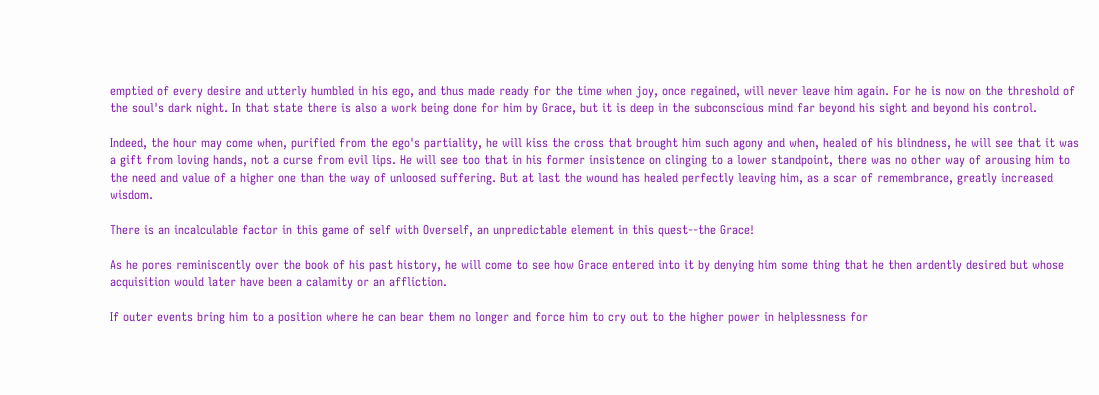emptied of every desire and utterly humbled in his ego, and thus made ready for the time when joy, once regained, will never leave him again. For he is now on the threshold of the soul's dark night. In that state there is also a work being done for him by Grace, but it is deep in the subconscious mind far beyond his sight and beyond his control.

Indeed, the hour may come when, purified from the ego's partiality, he will kiss the cross that brought him such agony and when, healed of his blindness, he will see that it was a gift from loving hands, not a curse from evil lips. He will see too that in his former insistence on clinging to a lower standpoint, there was no other way of arousing him to the need and value of a higher one than the way of unloosed suffering. But at last the wound has healed perfectly leaving him, as a scar of remembrance, greatly increased wisdom.

There is an incalculable factor in this game of self with Overself, an unpredictable element in this quest--the Grace!

As he pores reminiscently over the book of his past history, he will come to see how Grace entered into it by denying him some thing that he then ardently desired but whose acquisition would later have been a calamity or an affliction.

If outer events bring him to a position where he can bear them no longer and force him to cry out to the higher power in helplessness for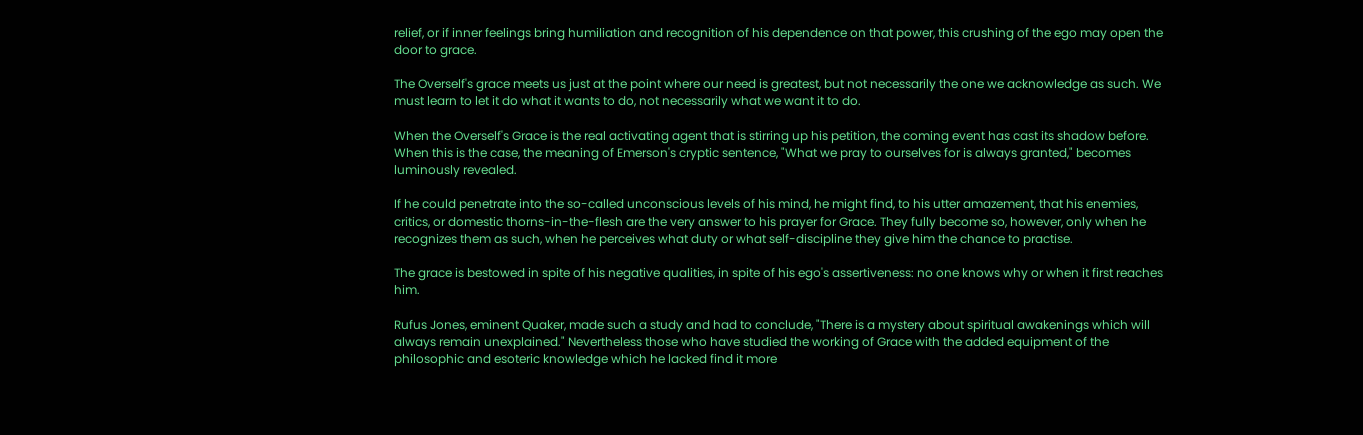relief, or if inner feelings bring humiliation and recognition of his dependence on that power, this crushing of the ego may open the door to grace.

The Overself's grace meets us just at the point where our need is greatest, but not necessarily the one we acknowledge as such. We must learn to let it do what it wants to do, not necessarily what we want it to do.

When the Overself's Grace is the real activating agent that is stirring up his petition, the coming event has cast its shadow before. When this is the case, the meaning of Emerson's cryptic sentence, "What we pray to ourselves for is always granted," becomes luminously revealed.

If he could penetrate into the so-called unconscious levels of his mind, he might find, to his utter amazement, that his enemies, critics, or domestic thorns-in-the-flesh are the very answer to his prayer for Grace. They fully become so, however, only when he recognizes them as such, when he perceives what duty or what self-discipline they give him the chance to practise.

The grace is bestowed in spite of his negative qualities, in spite of his ego's assertiveness: no one knows why or when it first reaches him.

Rufus Jones, eminent Quaker, made such a study and had to conclude, "There is a mystery about spiritual awakenings which will always remain unexplained." Nevertheless those who have studied the working of Grace with the added equipment of the philosophic and esoteric knowledge which he lacked find it more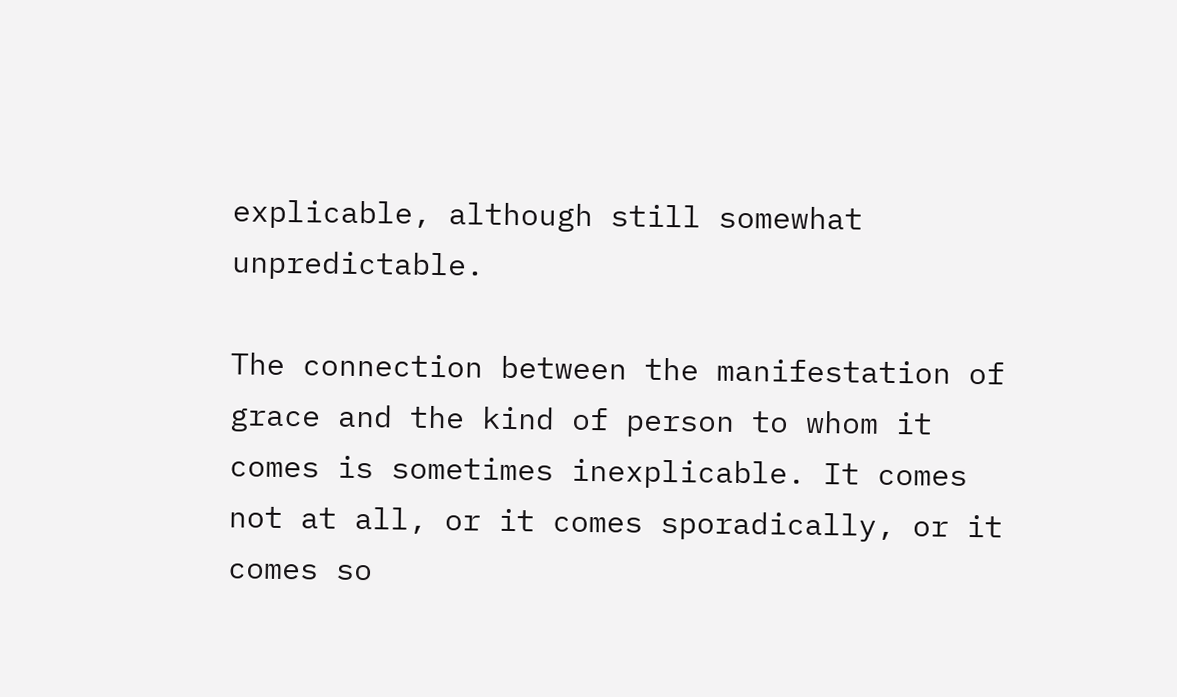explicable, although still somewhat unpredictable.

The connection between the manifestation of grace and the kind of person to whom it comes is sometimes inexplicable. It comes not at all, or it comes sporadically, or it comes so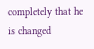completely that he is changed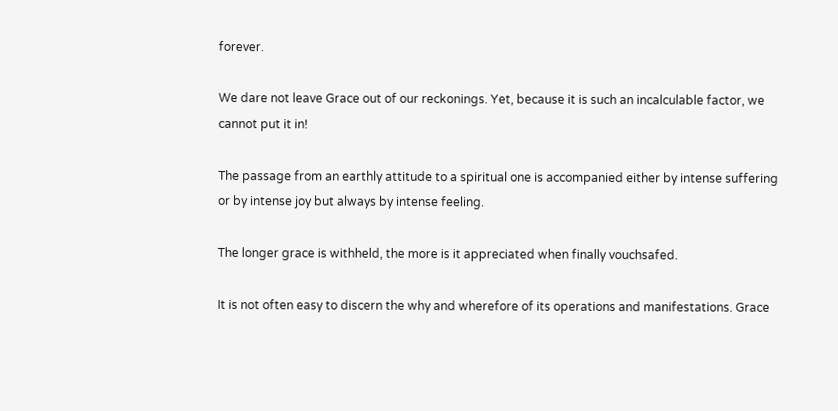forever.

We dare not leave Grace out of our reckonings. Yet, because it is such an incalculable factor, we cannot put it in!

The passage from an earthly attitude to a spiritual one is accompanied either by intense suffering or by intense joy but always by intense feeling.

The longer grace is withheld, the more is it appreciated when finally vouchsafed.

It is not often easy to discern the why and wherefore of its operations and manifestations. Grace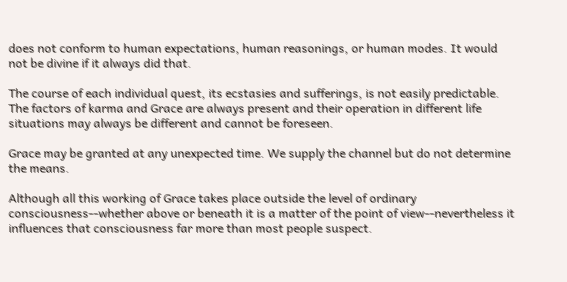does not conform to human expectations, human reasonings, or human modes. It would not be divine if it always did that.

The course of each individual quest, its ecstasies and sufferings, is not easily predictable. The factors of karma and Grace are always present and their operation in different life situations may always be different and cannot be foreseen.

Grace may be granted at any unexpected time. We supply the channel but do not determine the means.

Although all this working of Grace takes place outside the level of ordinary consciousness--whether above or beneath it is a matter of the point of view--nevertheless it influences that consciousness far more than most people suspect.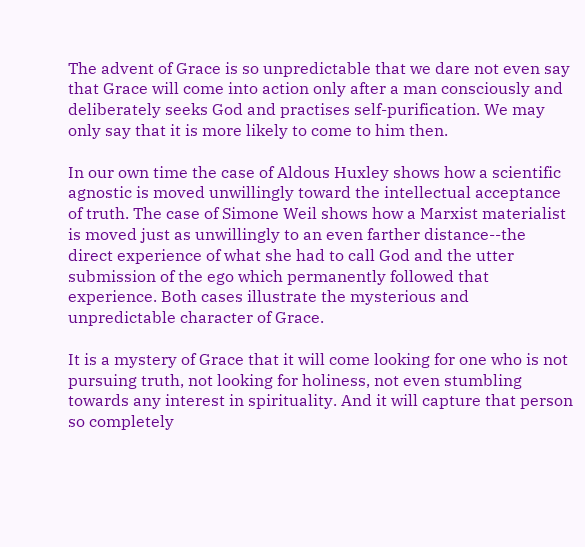The advent of Grace is so unpredictable that we dare not even say that Grace will come into action only after a man consciously and deliberately seeks God and practises self-purification. We may only say that it is more likely to come to him then.

In our own time the case of Aldous Huxley shows how a scientific agnostic is moved unwillingly toward the intellectual acceptance of truth. The case of Simone Weil shows how a Marxist materialist is moved just as unwillingly to an even farther distance--the direct experience of what she had to call God and the utter submission of the ego which permanently followed that experience. Both cases illustrate the mysterious and unpredictable character of Grace.

It is a mystery of Grace that it will come looking for one who is not pursuing truth, not looking for holiness, not even stumbling towards any interest in spirituality. And it will capture that person so completely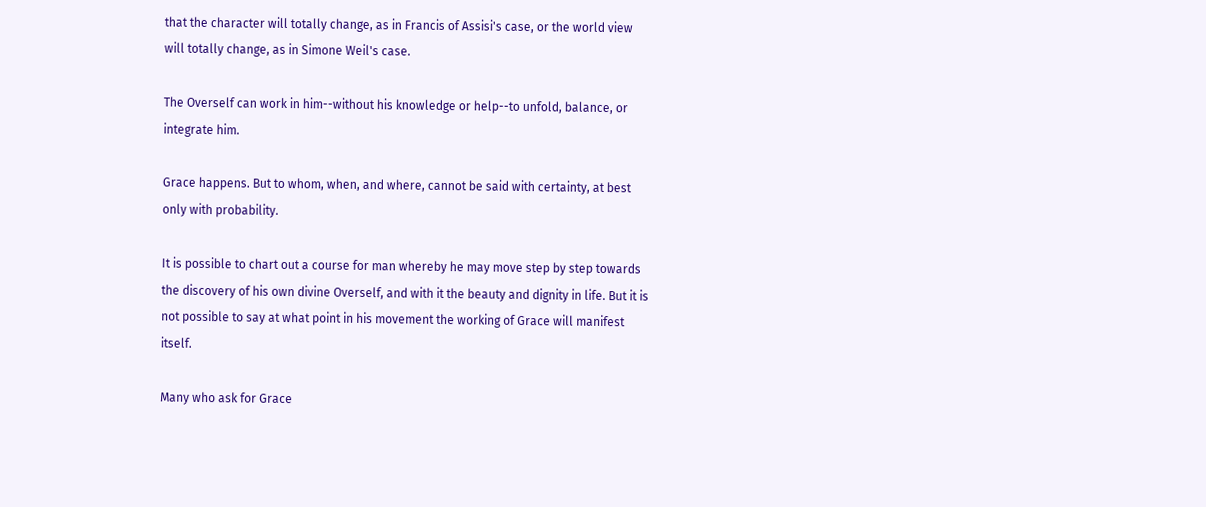that the character will totally change, as in Francis of Assisi's case, or the world view will totally change, as in Simone Weil's case.

The Overself can work in him--without his knowledge or help--to unfold, balance, or integrate him.

Grace happens. But to whom, when, and where, cannot be said with certainty, at best only with probability.

It is possible to chart out a course for man whereby he may move step by step towards the discovery of his own divine Overself, and with it the beauty and dignity in life. But it is not possible to say at what point in his movement the working of Grace will manifest itself.

Many who ask for Grace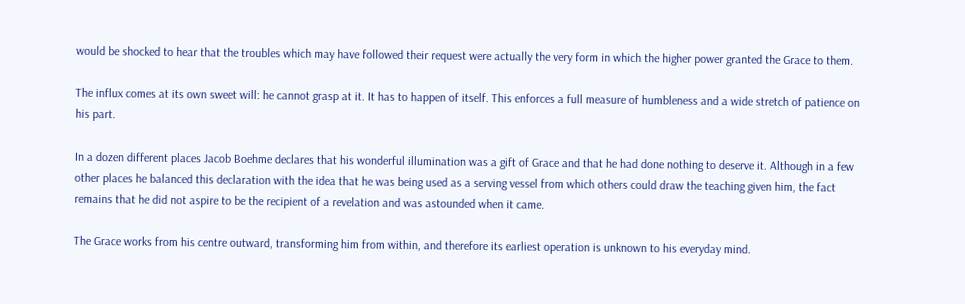would be shocked to hear that the troubles which may have followed their request were actually the very form in which the higher power granted the Grace to them.

The influx comes at its own sweet will: he cannot grasp at it. It has to happen of itself. This enforces a full measure of humbleness and a wide stretch of patience on his part.

In a dozen different places Jacob Boehme declares that his wonderful illumination was a gift of Grace and that he had done nothing to deserve it. Although in a few other places he balanced this declaration with the idea that he was being used as a serving vessel from which others could draw the teaching given him, the fact remains that he did not aspire to be the recipient of a revelation and was astounded when it came.

The Grace works from his centre outward, transforming him from within, and therefore its earliest operation is unknown to his everyday mind.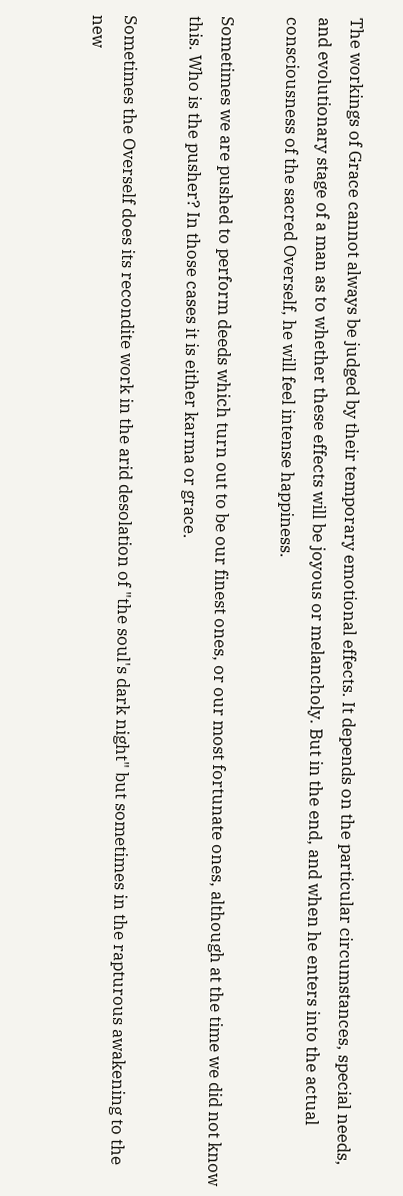The workings of Grace cannot always be judged by their temporary emotional effects. It depends on the particular circumstances, special needs, and evolutionary stage of a man as to whether these effects will be joyous or melancholy. But in the end, and when he enters into the actual consciousness of the sacred Overself, he will feel intense happiness.

Sometimes we are pushed to perform deeds which turn out to be our finest ones, or our most fortunate ones, although at the time we did not know this. Who is the pusher? In those cases it is either karma or grace.

Sometimes the Overself does its recondite work in the arid desolation of "the soul's dark night" but sometimes in the rapturous awakening to the new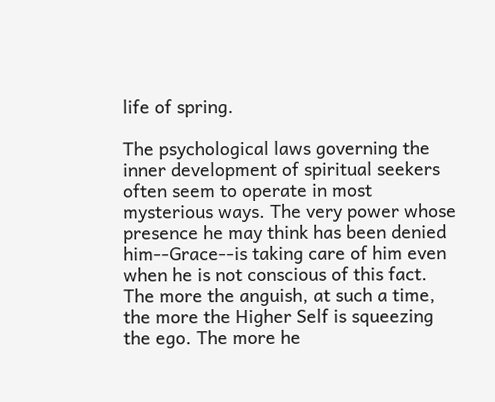life of spring.

The psychological laws governing the inner development of spiritual seekers often seem to operate in most mysterious ways. The very power whose presence he may think has been denied him--Grace--is taking care of him even when he is not conscious of this fact. The more the anguish, at such a time, the more the Higher Self is squeezing the ego. The more he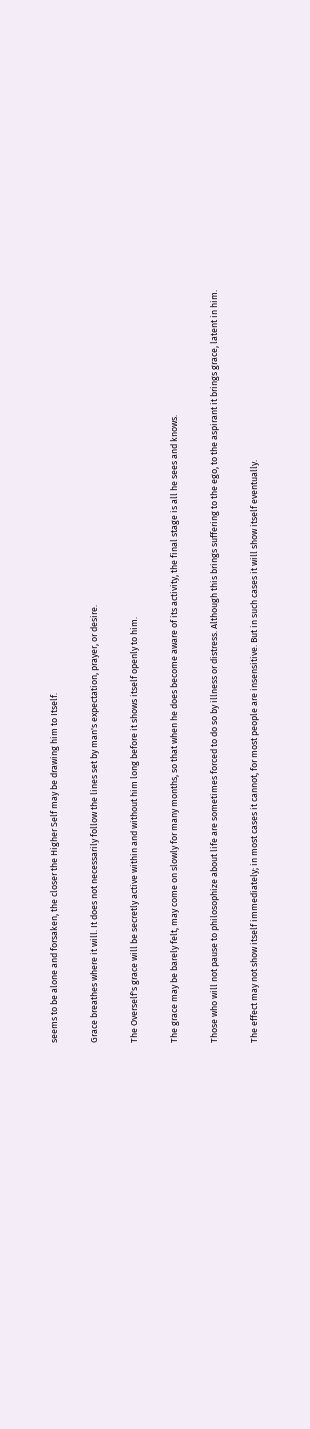seems to be alone and forsaken, the closer the Higher Self may be drawing him to Itself.

Grace breathes where it will. It does not necessarily follow the lines set by man's expectation, prayer, or desire.

The Overself's grace will be secretly active within and without him long before it shows itself openly to him.

The grace may be barely felt, may come on slowly for many months, so that when he does become aware of its activity, the final stage is all he sees and knows.

Those who will not pause to philosophize about life are sometimes forced to do so by illness or distress. Although this brings suffering to the ego, to the aspirant it brings grace, latent in him.

The effect may not show itself immediately; in most cases it cannot, for most people are insensitive. But in such cases it will show itself eventually.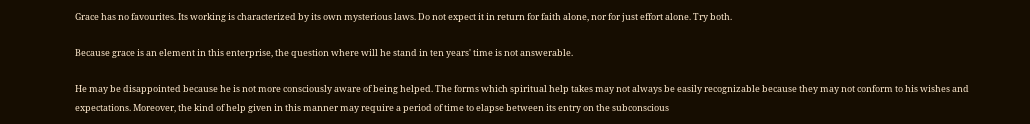Grace has no favourites. Its working is characterized by its own mysterious laws. Do not expect it in return for faith alone, nor for just effort alone. Try both.

Because grace is an element in this enterprise, the question where will he stand in ten years' time is not answerable.

He may be disappointed because he is not more consciously aware of being helped. The forms which spiritual help takes may not always be easily recognizable because they may not conform to his wishes and expectations. Moreover, the kind of help given in this manner may require a period of time to elapse between its entry on the subconscious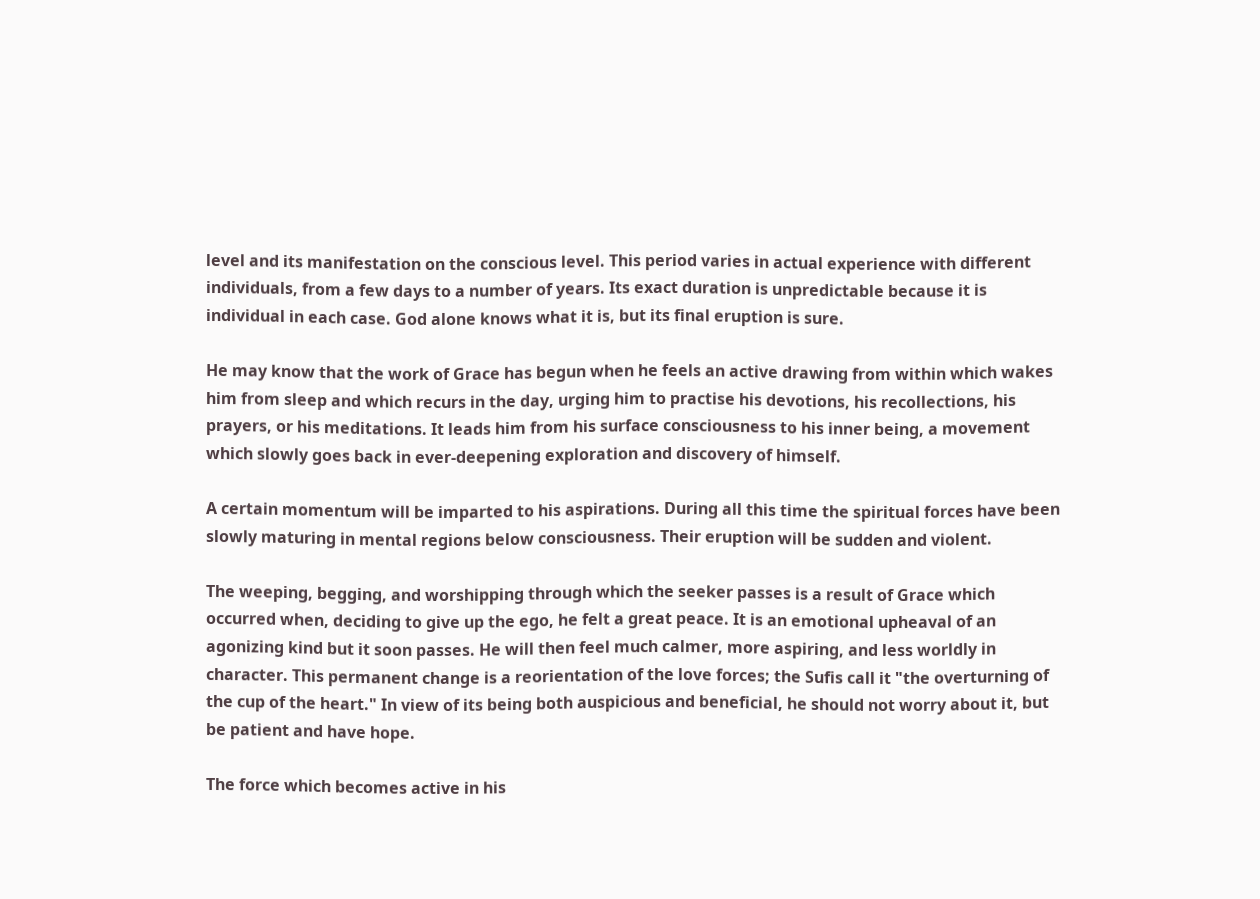level and its manifestation on the conscious level. This period varies in actual experience with different individuals, from a few days to a number of years. Its exact duration is unpredictable because it is individual in each case. God alone knows what it is, but its final eruption is sure.

He may know that the work of Grace has begun when he feels an active drawing from within which wakes him from sleep and which recurs in the day, urging him to practise his devotions, his recollections, his prayers, or his meditations. It leads him from his surface consciousness to his inner being, a movement which slowly goes back in ever-deepening exploration and discovery of himself.

A certain momentum will be imparted to his aspirations. During all this time the spiritual forces have been slowly maturing in mental regions below consciousness. Their eruption will be sudden and violent.

The weeping, begging, and worshipping through which the seeker passes is a result of Grace which occurred when, deciding to give up the ego, he felt a great peace. It is an emotional upheaval of an agonizing kind but it soon passes. He will then feel much calmer, more aspiring, and less worldly in character. This permanent change is a reorientation of the love forces; the Sufis call it "the overturning of the cup of the heart." In view of its being both auspicious and beneficial, he should not worry about it, but be patient and have hope.

The force which becomes active in his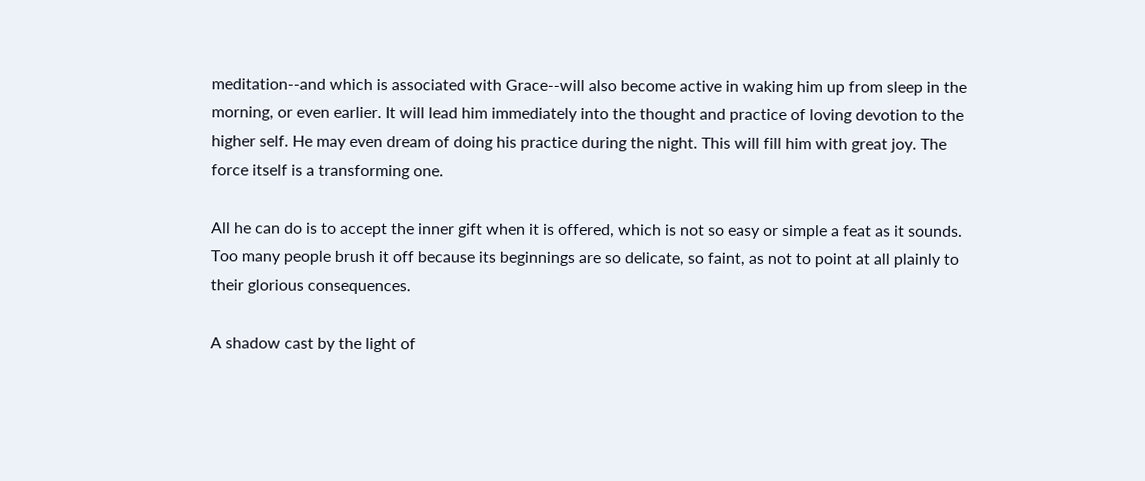meditation--and which is associated with Grace--will also become active in waking him up from sleep in the morning, or even earlier. It will lead him immediately into the thought and practice of loving devotion to the higher self. He may even dream of doing his practice during the night. This will fill him with great joy. The force itself is a transforming one.

All he can do is to accept the inner gift when it is offered, which is not so easy or simple a feat as it sounds. Too many people brush it off because its beginnings are so delicate, so faint, as not to point at all plainly to their glorious consequences.

A shadow cast by the light of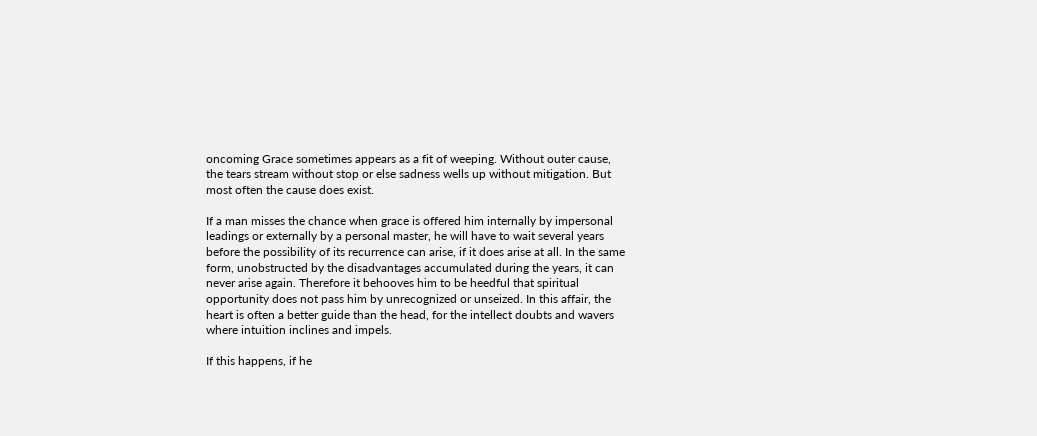oncoming Grace sometimes appears as a fit of weeping. Without outer cause, the tears stream without stop or else sadness wells up without mitigation. But most often the cause does exist.

If a man misses the chance when grace is offered him internally by impersonal leadings or externally by a personal master, he will have to wait several years before the possibility of its recurrence can arise, if it does arise at all. In the same form, unobstructed by the disadvantages accumulated during the years, it can never arise again. Therefore it behooves him to be heedful that spiritual opportunity does not pass him by unrecognized or unseized. In this affair, the heart is often a better guide than the head, for the intellect doubts and wavers where intuition inclines and impels.

If this happens, if he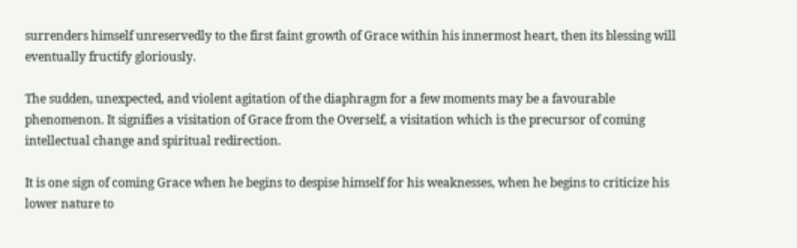surrenders himself unreservedly to the first faint growth of Grace within his innermost heart, then its blessing will eventually fructify gloriously.

The sudden, unexpected, and violent agitation of the diaphragm for a few moments may be a favourable phenomenon. It signifies a visitation of Grace from the Overself, a visitation which is the precursor of coming intellectual change and spiritual redirection.

It is one sign of coming Grace when he begins to despise himself for his weaknesses, when he begins to criticize his lower nature to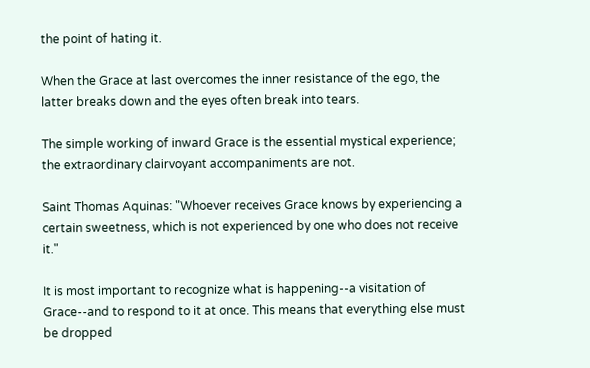the point of hating it.

When the Grace at last overcomes the inner resistance of the ego, the latter breaks down and the eyes often break into tears.

The simple working of inward Grace is the essential mystical experience; the extraordinary clairvoyant accompaniments are not.

Saint Thomas Aquinas: "Whoever receives Grace knows by experiencing a certain sweetness, which is not experienced by one who does not receive it."

It is most important to recognize what is happening--a visitation of Grace--and to respond to it at once. This means that everything else must be dropped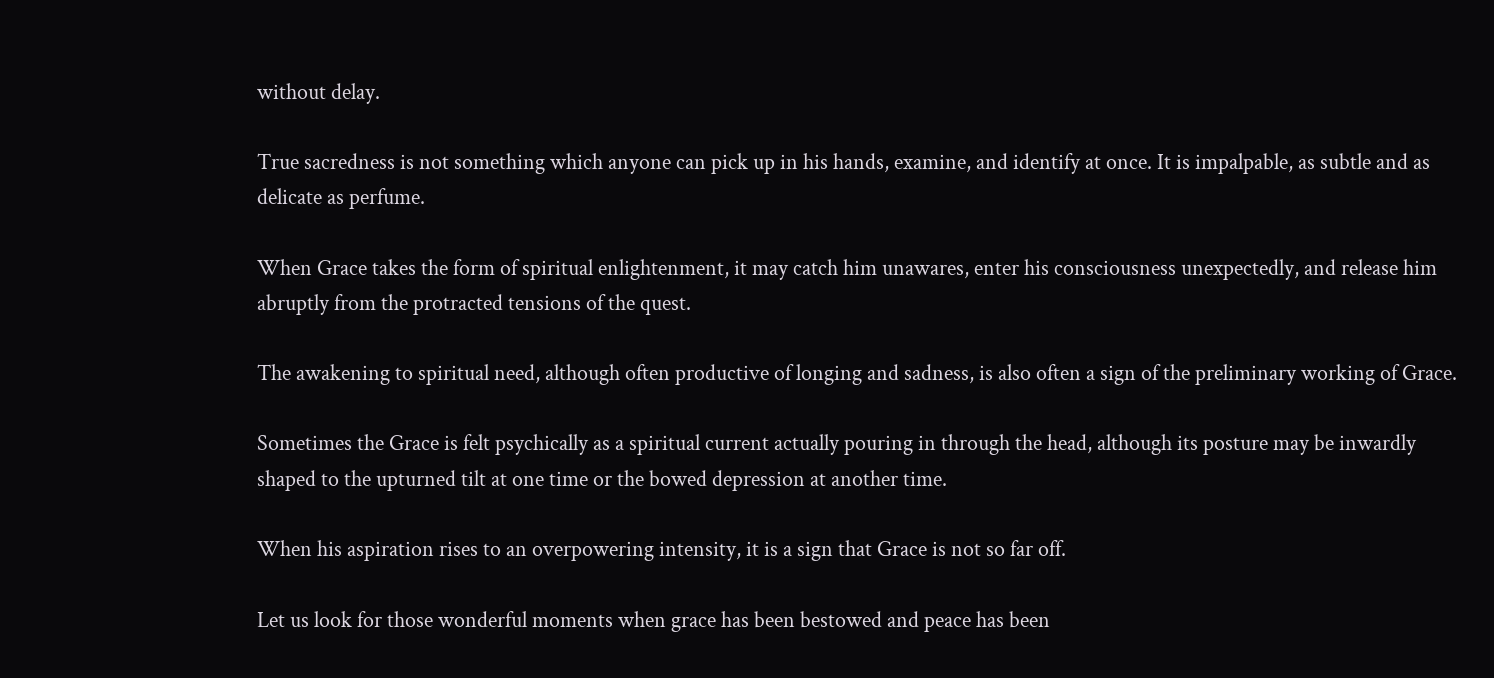without delay.

True sacredness is not something which anyone can pick up in his hands, examine, and identify at once. It is impalpable, as subtle and as delicate as perfume.

When Grace takes the form of spiritual enlightenment, it may catch him unawares, enter his consciousness unexpectedly, and release him abruptly from the protracted tensions of the quest.

The awakening to spiritual need, although often productive of longing and sadness, is also often a sign of the preliminary working of Grace.

Sometimes the Grace is felt psychically as a spiritual current actually pouring in through the head, although its posture may be inwardly shaped to the upturned tilt at one time or the bowed depression at another time.

When his aspiration rises to an overpowering intensity, it is a sign that Grace is not so far off.

Let us look for those wonderful moments when grace has been bestowed and peace has been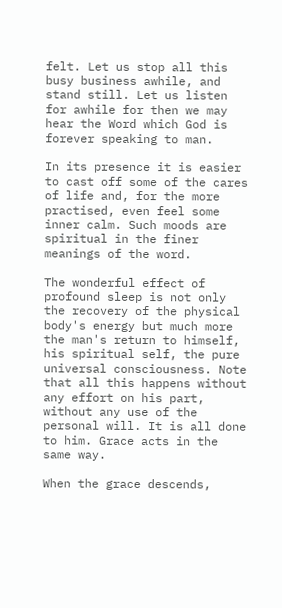felt. Let us stop all this busy business awhile, and stand still. Let us listen for awhile for then we may hear the Word which God is forever speaking to man.

In its presence it is easier to cast off some of the cares of life and, for the more practised, even feel some inner calm. Such moods are spiritual in the finer meanings of the word.

The wonderful effect of profound sleep is not only the recovery of the physical body's energy but much more the man's return to himself, his spiritual self, the pure universal consciousness. Note that all this happens without any effort on his part, without any use of the personal will. It is all done to him. Grace acts in the same way.

When the grace descends,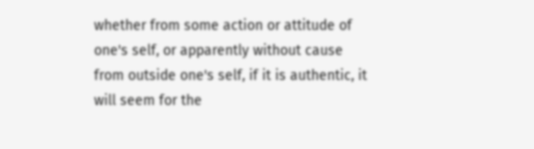whether from some action or attitude of one's self, or apparently without cause from outside one's self, if it is authentic, it will seem for the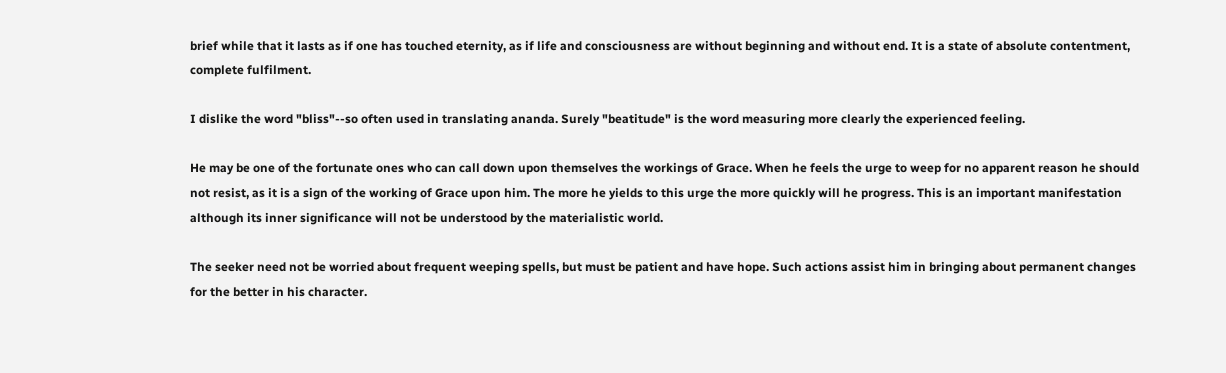brief while that it lasts as if one has touched eternity, as if life and consciousness are without beginning and without end. It is a state of absolute contentment, complete fulfilment.

I dislike the word "bliss"--so often used in translating ananda. Surely "beatitude" is the word measuring more clearly the experienced feeling.

He may be one of the fortunate ones who can call down upon themselves the workings of Grace. When he feels the urge to weep for no apparent reason he should not resist, as it is a sign of the working of Grace upon him. The more he yields to this urge the more quickly will he progress. This is an important manifestation although its inner significance will not be understood by the materialistic world.

The seeker need not be worried about frequent weeping spells, but must be patient and have hope. Such actions assist him in bringing about permanent changes for the better in his character.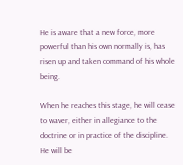He is aware that a new force, more powerful than his own normally is, has risen up and taken command of his whole being.

When he reaches this stage, he will cease to waver, either in allegiance to the doctrine or in practice of the discipline. He will be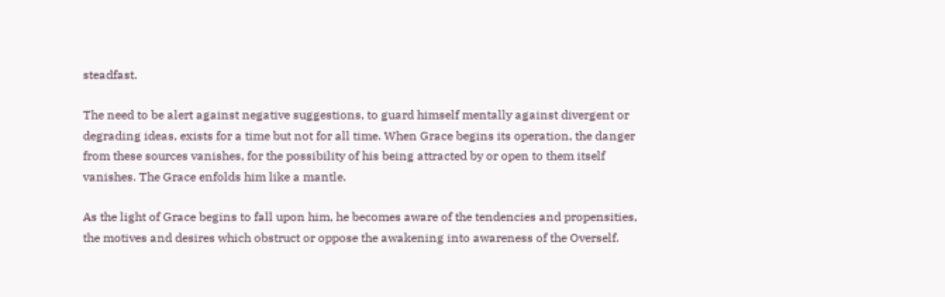steadfast.

The need to be alert against negative suggestions, to guard himself mentally against divergent or degrading ideas, exists for a time but not for all time. When Grace begins its operation, the danger from these sources vanishes, for the possibility of his being attracted by or open to them itself vanishes. The Grace enfolds him like a mantle.

As the light of Grace begins to fall upon him, he becomes aware of the tendencies and propensities, the motives and desires which obstruct or oppose the awakening into awareness of the Overself.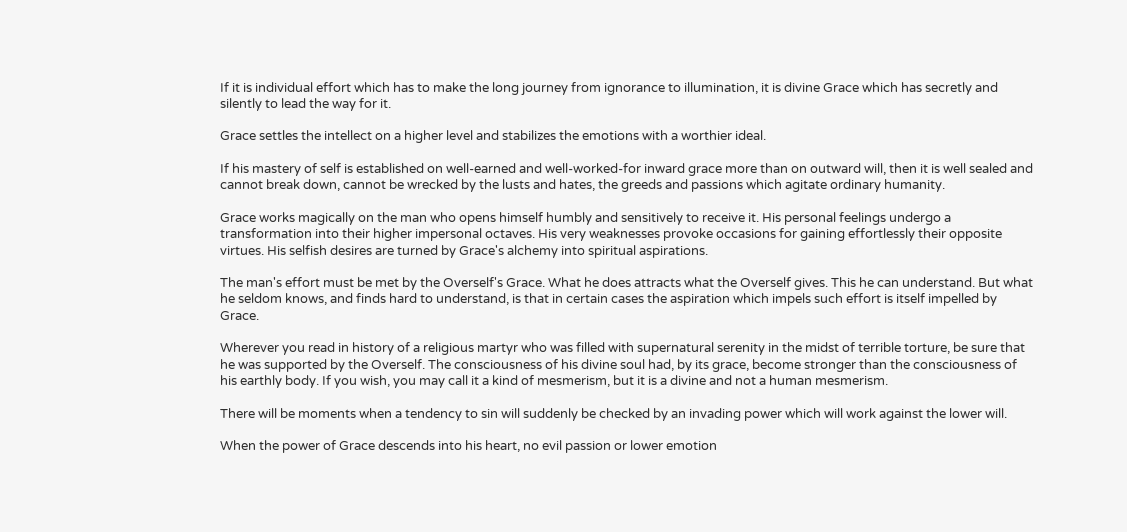If it is individual effort which has to make the long journey from ignorance to illumination, it is divine Grace which has secretly and silently to lead the way for it.

Grace settles the intellect on a higher level and stabilizes the emotions with a worthier ideal.

If his mastery of self is established on well-earned and well-worked-for inward grace more than on outward will, then it is well sealed and cannot break down, cannot be wrecked by the lusts and hates, the greeds and passions which agitate ordinary humanity.

Grace works magically on the man who opens himself humbly and sensitively to receive it. His personal feelings undergo a transformation into their higher impersonal octaves. His very weaknesses provoke occasions for gaining effortlessly their opposite virtues. His selfish desires are turned by Grace's alchemy into spiritual aspirations.

The man's effort must be met by the Overself's Grace. What he does attracts what the Overself gives. This he can understand. But what he seldom knows, and finds hard to understand, is that in certain cases the aspiration which impels such effort is itself impelled by Grace.

Wherever you read in history of a religious martyr who was filled with supernatural serenity in the midst of terrible torture, be sure that he was supported by the Overself. The consciousness of his divine soul had, by its grace, become stronger than the consciousness of his earthly body. If you wish, you may call it a kind of mesmerism, but it is a divine and not a human mesmerism.

There will be moments when a tendency to sin will suddenly be checked by an invading power which will work against the lower will.

When the power of Grace descends into his heart, no evil passion or lower emotion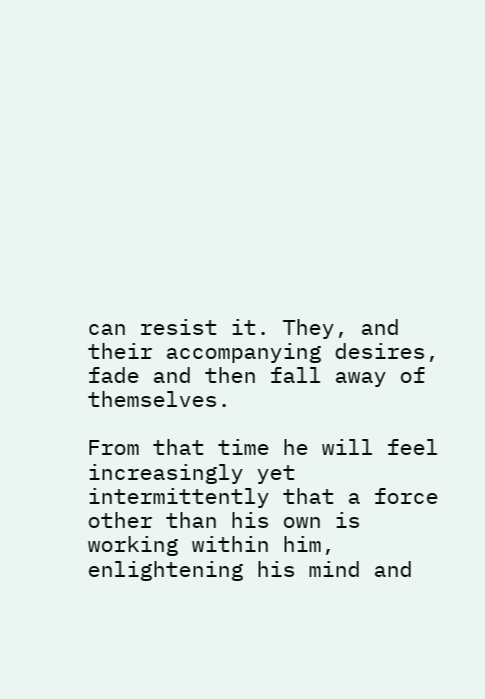can resist it. They, and their accompanying desires, fade and then fall away of themselves.

From that time he will feel increasingly yet intermittently that a force other than his own is working within him, enlightening his mind and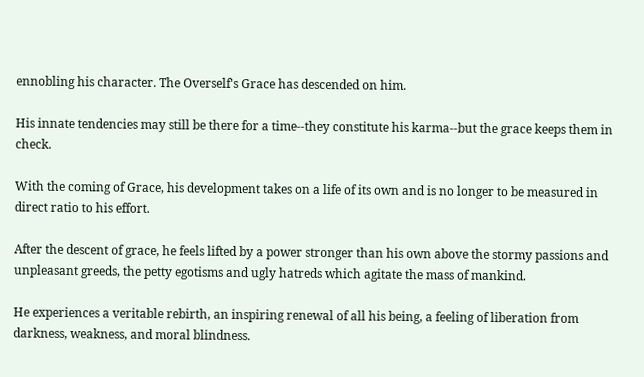ennobling his character. The Overself's Grace has descended on him.

His innate tendencies may still be there for a time--they constitute his karma--but the grace keeps them in check.

With the coming of Grace, his development takes on a life of its own and is no longer to be measured in direct ratio to his effort.

After the descent of grace, he feels lifted by a power stronger than his own above the stormy passions and unpleasant greeds, the petty egotisms and ugly hatreds which agitate the mass of mankind.

He experiences a veritable rebirth, an inspiring renewal of all his being, a feeling of liberation from darkness, weakness, and moral blindness.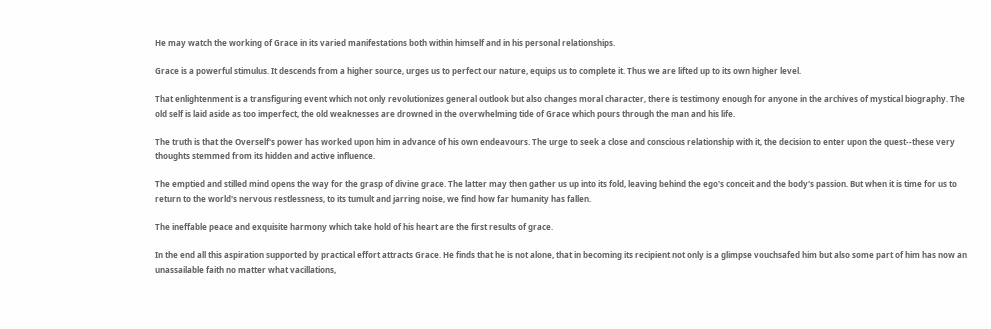He may watch the working of Grace in its varied manifestations both within himself and in his personal relationships.

Grace is a powerful stimulus. It descends from a higher source, urges us to perfect our nature, equips us to complete it. Thus we are lifted up to its own higher level.

That enlightenment is a transfiguring event which not only revolutionizes general outlook but also changes moral character, there is testimony enough for anyone in the archives of mystical biography. The old self is laid aside as too imperfect, the old weaknesses are drowned in the overwhelming tide of Grace which pours through the man and his life.

The truth is that the Overself's power has worked upon him in advance of his own endeavours. The urge to seek a close and conscious relationship with it, the decision to enter upon the quest--these very thoughts stemmed from its hidden and active influence.

The emptied and stilled mind opens the way for the grasp of divine grace. The latter may then gather us up into its fold, leaving behind the ego's conceit and the body's passion. But when it is time for us to return to the world's nervous restlessness, to its tumult and jarring noise, we find how far humanity has fallen.

The ineffable peace and exquisite harmony which take hold of his heart are the first results of grace.

In the end all this aspiration supported by practical effort attracts Grace. He finds that he is not alone, that in becoming its recipient not only is a glimpse vouchsafed him but also some part of him has now an unassailable faith no matter what vacillations,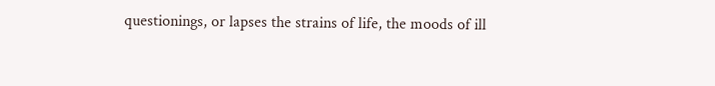questionings, or lapses the strains of life, the moods of ill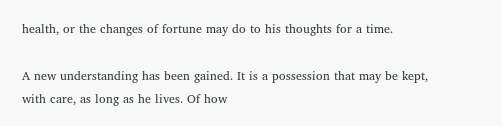health, or the changes of fortune may do to his thoughts for a time.

A new understanding has been gained. It is a possession that may be kept, with care, as long as he lives. Of how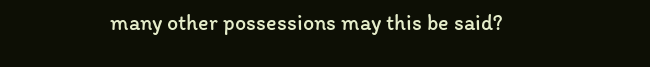many other possessions may this be said?